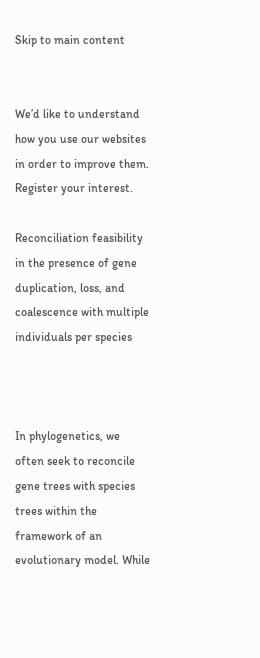Skip to main content


We’d like to understand how you use our websites in order to improve them. Register your interest.

Reconciliation feasibility in the presence of gene duplication, loss, and coalescence with multiple individuals per species



In phylogenetics, we often seek to reconcile gene trees with species trees within the framework of an evolutionary model. While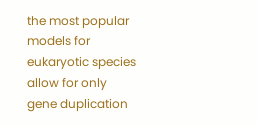the most popular models for eukaryotic species allow for only gene duplication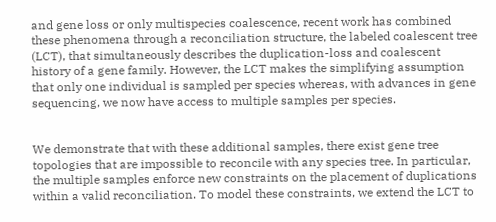and gene loss or only multispecies coalescence, recent work has combined these phenomena through a reconciliation structure, the labeled coalescent tree (LCT), that simultaneously describes the duplication-loss and coalescent history of a gene family. However, the LCT makes the simplifying assumption that only one individual is sampled per species whereas, with advances in gene sequencing, we now have access to multiple samples per species.


We demonstrate that with these additional samples, there exist gene tree topologies that are impossible to reconcile with any species tree. In particular, the multiple samples enforce new constraints on the placement of duplications within a valid reconciliation. To model these constraints, we extend the LCT to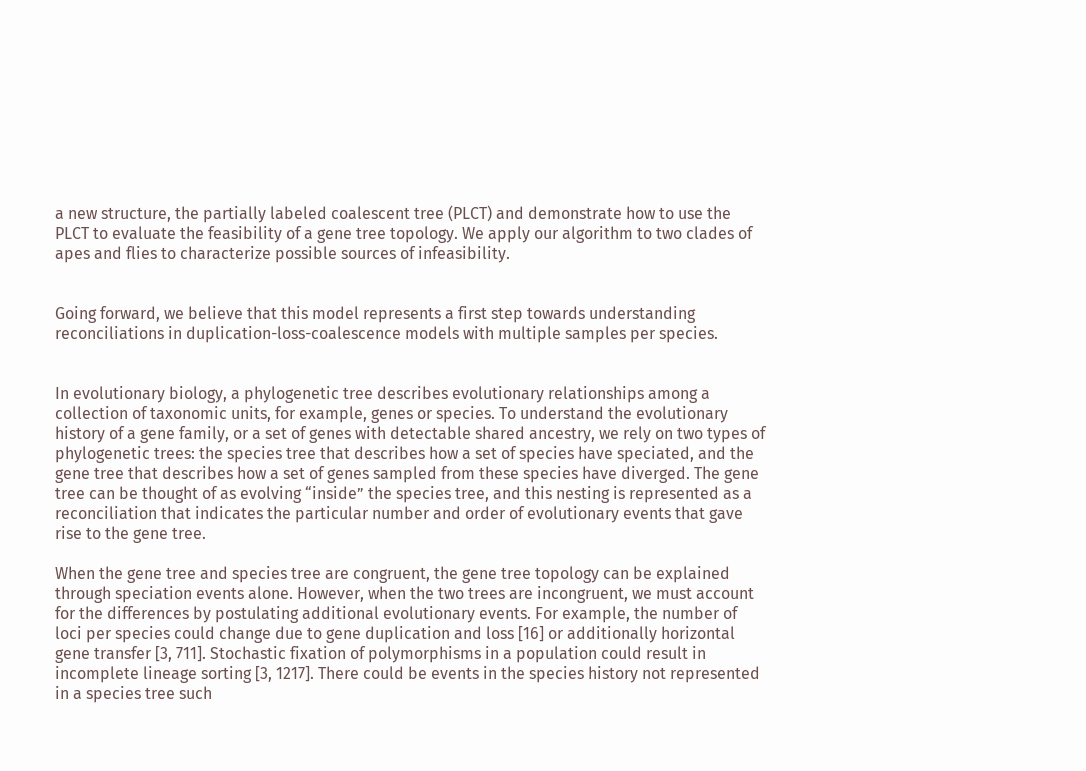a new structure, the partially labeled coalescent tree (PLCT) and demonstrate how to use the PLCT to evaluate the feasibility of a gene tree topology. We apply our algorithm to two clades of apes and flies to characterize possible sources of infeasibility.


Going forward, we believe that this model represents a first step towards understanding reconciliations in duplication-loss-coalescence models with multiple samples per species.


In evolutionary biology, a phylogenetic tree describes evolutionary relationships among a collection of taxonomic units, for example, genes or species. To understand the evolutionary history of a gene family, or a set of genes with detectable shared ancestry, we rely on two types of phylogenetic trees: the species tree that describes how a set of species have speciated, and the gene tree that describes how a set of genes sampled from these species have diverged. The gene tree can be thought of as evolving “inside” the species tree, and this nesting is represented as a reconciliation that indicates the particular number and order of evolutionary events that gave rise to the gene tree.

When the gene tree and species tree are congruent, the gene tree topology can be explained through speciation events alone. However, when the two trees are incongruent, we must account for the differences by postulating additional evolutionary events. For example, the number of loci per species could change due to gene duplication and loss [16] or additionally horizontal gene transfer [3, 711]. Stochastic fixation of polymorphisms in a population could result in incomplete lineage sorting [3, 1217]. There could be events in the species history not represented in a species tree such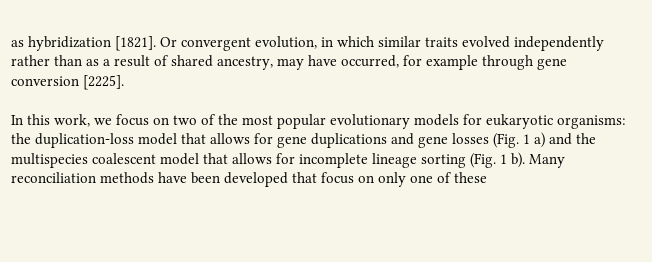as hybridization [1821]. Or convergent evolution, in which similar traits evolved independently rather than as a result of shared ancestry, may have occurred, for example through gene conversion [2225].

In this work, we focus on two of the most popular evolutionary models for eukaryotic organisms: the duplication-loss model that allows for gene duplications and gene losses (Fig. 1 a) and the multispecies coalescent model that allows for incomplete lineage sorting (Fig. 1 b). Many reconciliation methods have been developed that focus on only one of these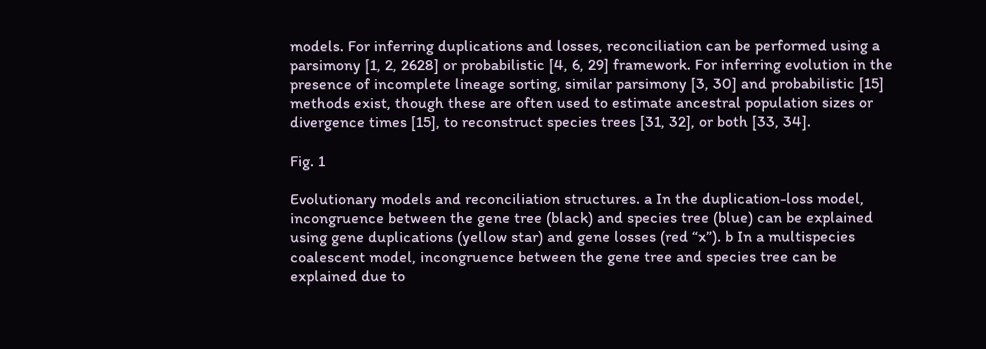models. For inferring duplications and losses, reconciliation can be performed using a parsimony [1, 2, 2628] or probabilistic [4, 6, 29] framework. For inferring evolution in the presence of incomplete lineage sorting, similar parsimony [3, 30] and probabilistic [15] methods exist, though these are often used to estimate ancestral population sizes or divergence times [15], to reconstruct species trees [31, 32], or both [33, 34].

Fig. 1

Evolutionary models and reconciliation structures. a In the duplication-loss model, incongruence between the gene tree (black) and species tree (blue) can be explained using gene duplications (yellow star) and gene losses (red “x”). b In a multispecies coalescent model, incongruence between the gene tree and species tree can be explained due to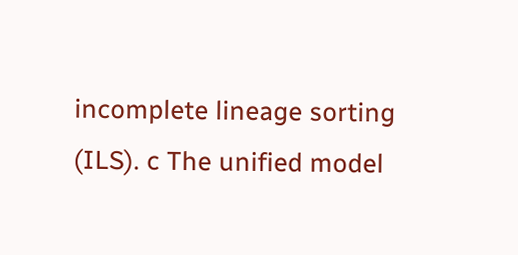incomplete lineage sorting (ILS). c The unified model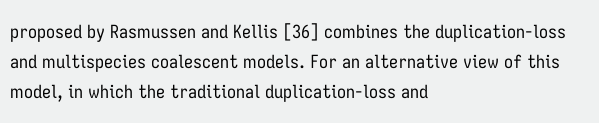proposed by Rasmussen and Kellis [36] combines the duplication-loss and multispecies coalescent models. For an alternative view of this model, in which the traditional duplication-loss and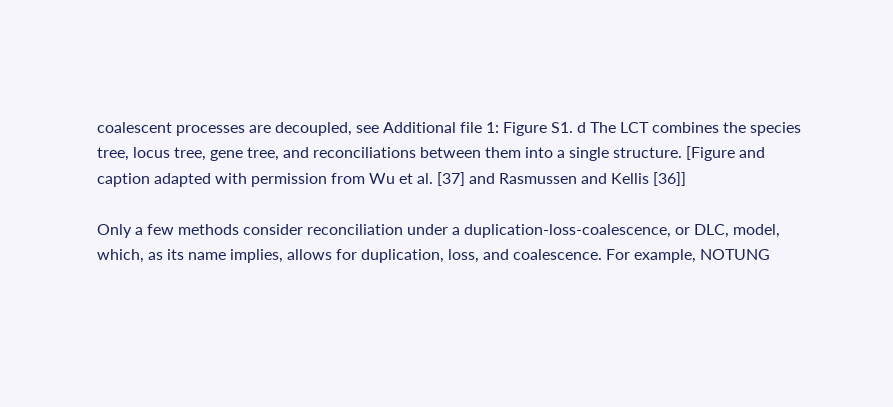coalescent processes are decoupled, see Additional file 1: Figure S1. d The LCT combines the species tree, locus tree, gene tree, and reconciliations between them into a single structure. [Figure and caption adapted with permission from Wu et al. [37] and Rasmussen and Kellis [36]]

Only a few methods consider reconciliation under a duplication-loss-coalescence, or DLC, model, which, as its name implies, allows for duplication, loss, and coalescence. For example, NOTUNG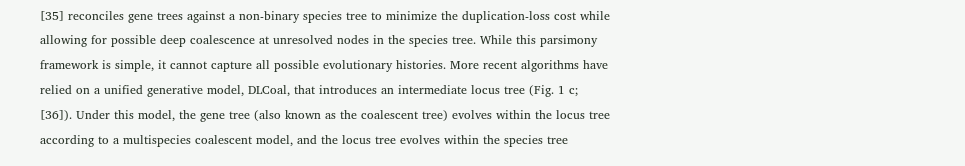[35] reconciles gene trees against a non-binary species tree to minimize the duplication-loss cost while allowing for possible deep coalescence at unresolved nodes in the species tree. While this parsimony framework is simple, it cannot capture all possible evolutionary histories. More recent algorithms have relied on a unified generative model, DLCoal, that introduces an intermediate locus tree (Fig. 1 c; [36]). Under this model, the gene tree (also known as the coalescent tree) evolves within the locus tree according to a multispecies coalescent model, and the locus tree evolves within the species tree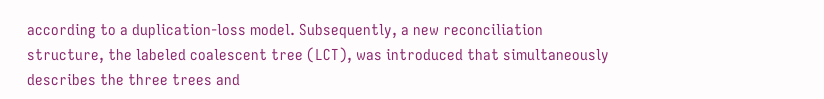according to a duplication-loss model. Subsequently, a new reconciliation structure, the labeled coalescent tree (LCT), was introduced that simultaneously describes the three trees and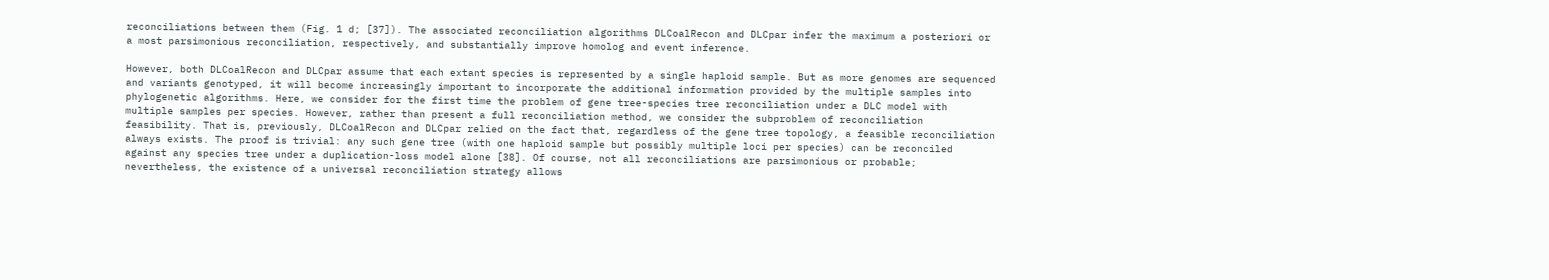reconciliations between them (Fig. 1 d; [37]). The associated reconciliation algorithms DLCoalRecon and DLCpar infer the maximum a posteriori or a most parsimonious reconciliation, respectively, and substantially improve homolog and event inference.

However, both DLCoalRecon and DLCpar assume that each extant species is represented by a single haploid sample. But as more genomes are sequenced and variants genotyped, it will become increasingly important to incorporate the additional information provided by the multiple samples into phylogenetic algorithms. Here, we consider for the first time the problem of gene tree-species tree reconciliation under a DLC model with multiple samples per species. However, rather than present a full reconciliation method, we consider the subproblem of reconciliation feasibility. That is, previously, DLCoalRecon and DLCpar relied on the fact that, regardless of the gene tree topology, a feasible reconciliation always exists. The proof is trivial: any such gene tree (with one haploid sample but possibly multiple loci per species) can be reconciled against any species tree under a duplication-loss model alone [38]. Of course, not all reconciliations are parsimonious or probable; nevertheless, the existence of a universal reconciliation strategy allows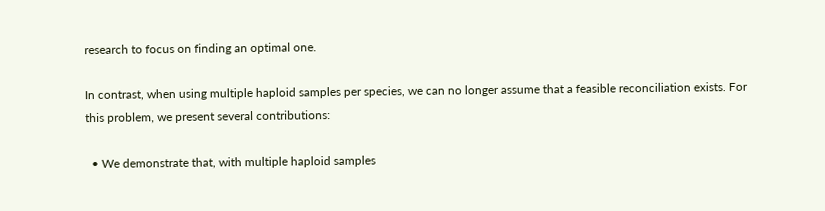research to focus on finding an optimal one.

In contrast, when using multiple haploid samples per species, we can no longer assume that a feasible reconciliation exists. For this problem, we present several contributions:

  • We demonstrate that, with multiple haploid samples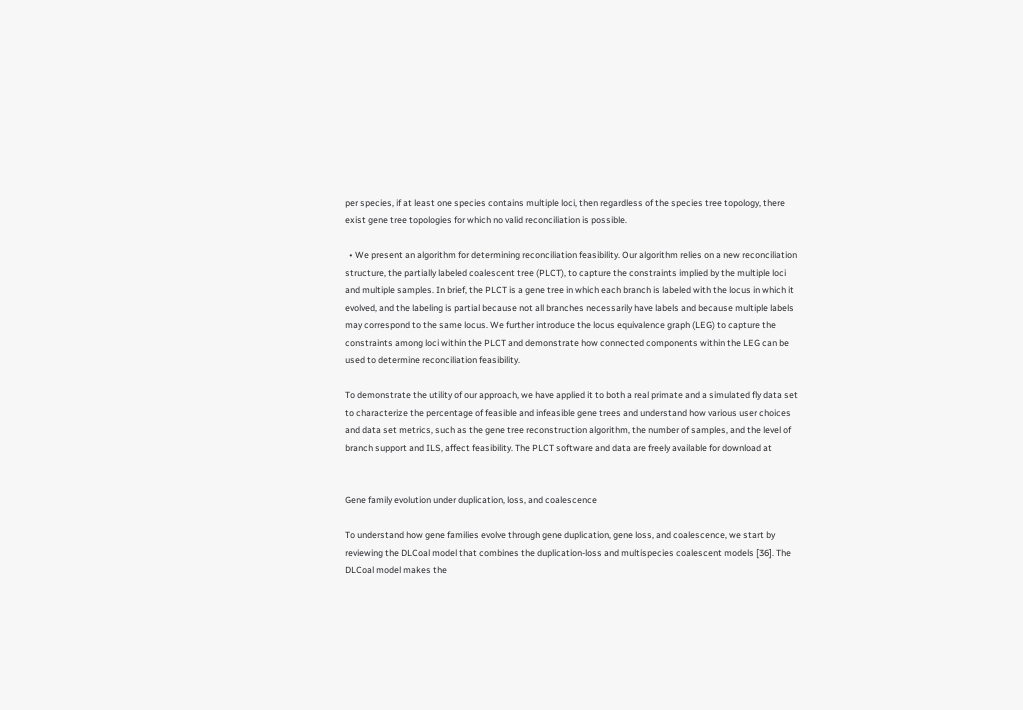per species, if at least one species contains multiple loci, then regardless of the species tree topology, there exist gene tree topologies for which no valid reconciliation is possible.

  • We present an algorithm for determining reconciliation feasibility. Our algorithm relies on a new reconciliation structure, the partially labeled coalescent tree (PLCT), to capture the constraints implied by the multiple loci and multiple samples. In brief, the PLCT is a gene tree in which each branch is labeled with the locus in which it evolved, and the labeling is partial because not all branches necessarily have labels and because multiple labels may correspond to the same locus. We further introduce the locus equivalence graph (LEG) to capture the constraints among loci within the PLCT and demonstrate how connected components within the LEG can be used to determine reconciliation feasibility.

To demonstrate the utility of our approach, we have applied it to both a real primate and a simulated fly data set to characterize the percentage of feasible and infeasible gene trees and understand how various user choices and data set metrics, such as the gene tree reconstruction algorithm, the number of samples, and the level of branch support and ILS, affect feasibility. The PLCT software and data are freely available for download at


Gene family evolution under duplication, loss, and coalescence

To understand how gene families evolve through gene duplication, gene loss, and coalescence, we start by reviewing the DLCoal model that combines the duplication-loss and multispecies coalescent models [36]. The DLCoal model makes the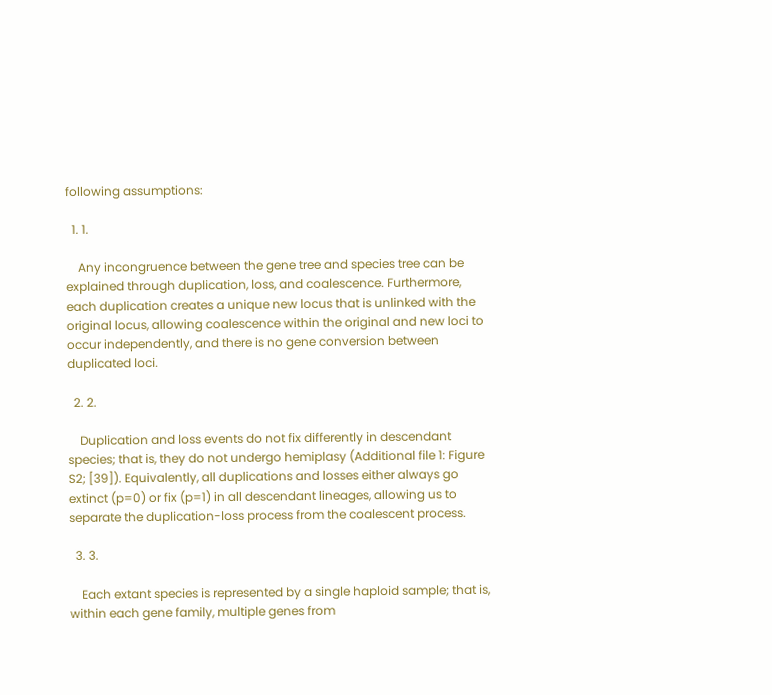following assumptions:

  1. 1.

    Any incongruence between the gene tree and species tree can be explained through duplication, loss, and coalescence. Furthermore, each duplication creates a unique new locus that is unlinked with the original locus, allowing coalescence within the original and new loci to occur independently, and there is no gene conversion between duplicated loci.

  2. 2.

    Duplication and loss events do not fix differently in descendant species; that is, they do not undergo hemiplasy (Additional file 1: Figure S2; [39]). Equivalently, all duplications and losses either always go extinct (p=0) or fix (p=1) in all descendant lineages, allowing us to separate the duplication-loss process from the coalescent process.

  3. 3.

    Each extant species is represented by a single haploid sample; that is, within each gene family, multiple genes from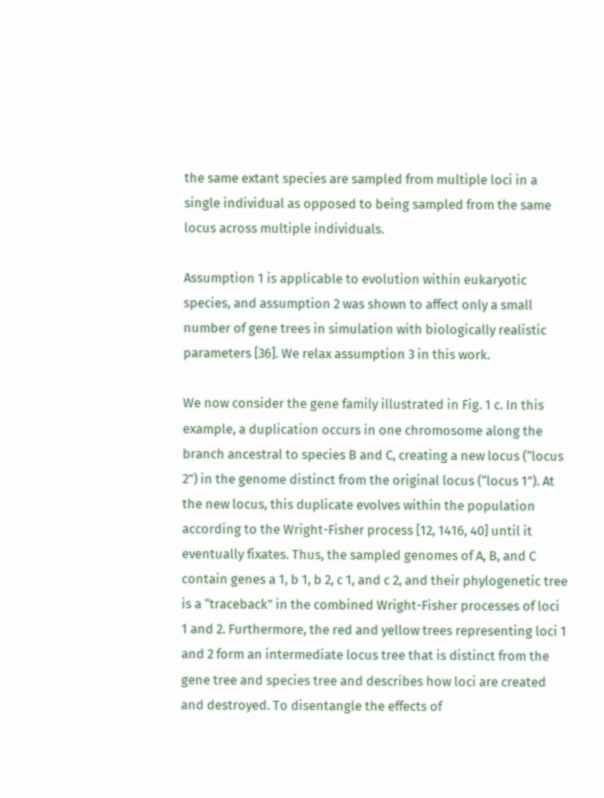the same extant species are sampled from multiple loci in a single individual as opposed to being sampled from the same locus across multiple individuals.

Assumption 1 is applicable to evolution within eukaryotic species, and assumption 2 was shown to affect only a small number of gene trees in simulation with biologically realistic parameters [36]. We relax assumption 3 in this work.

We now consider the gene family illustrated in Fig. 1 c. In this example, a duplication occurs in one chromosome along the branch ancestral to species B and C, creating a new locus (“locus 2”) in the genome distinct from the original locus (“locus 1”). At the new locus, this duplicate evolves within the population according to the Wright-Fisher process [12, 1416, 40] until it eventually fixates. Thus, the sampled genomes of A, B, and C contain genes a 1, b 1, b 2, c 1, and c 2, and their phylogenetic tree is a “traceback” in the combined Wright-Fisher processes of loci 1 and 2. Furthermore, the red and yellow trees representing loci 1 and 2 form an intermediate locus tree that is distinct from the gene tree and species tree and describes how loci are created and destroyed. To disentangle the effects of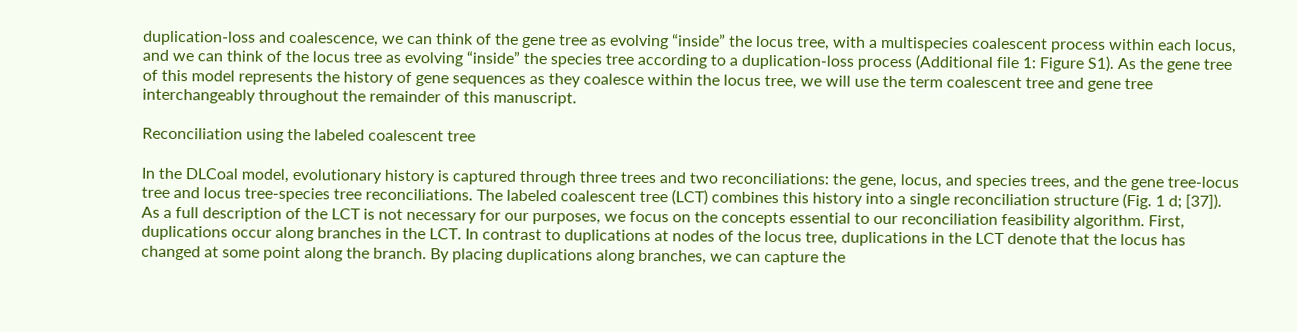duplication-loss and coalescence, we can think of the gene tree as evolving “inside” the locus tree, with a multispecies coalescent process within each locus, and we can think of the locus tree as evolving “inside” the species tree according to a duplication-loss process (Additional file 1: Figure S1). As the gene tree of this model represents the history of gene sequences as they coalesce within the locus tree, we will use the term coalescent tree and gene tree interchangeably throughout the remainder of this manuscript.

Reconciliation using the labeled coalescent tree

In the DLCoal model, evolutionary history is captured through three trees and two reconciliations: the gene, locus, and species trees, and the gene tree-locus tree and locus tree-species tree reconciliations. The labeled coalescent tree (LCT) combines this history into a single reconciliation structure (Fig. 1 d; [37]). As a full description of the LCT is not necessary for our purposes, we focus on the concepts essential to our reconciliation feasibility algorithm. First, duplications occur along branches in the LCT. In contrast to duplications at nodes of the locus tree, duplications in the LCT denote that the locus has changed at some point along the branch. By placing duplications along branches, we can capture the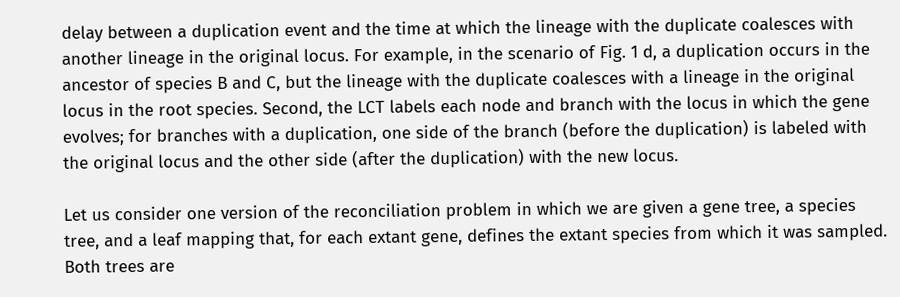delay between a duplication event and the time at which the lineage with the duplicate coalesces with another lineage in the original locus. For example, in the scenario of Fig. 1 d, a duplication occurs in the ancestor of species B and C, but the lineage with the duplicate coalesces with a lineage in the original locus in the root species. Second, the LCT labels each node and branch with the locus in which the gene evolves; for branches with a duplication, one side of the branch (before the duplication) is labeled with the original locus and the other side (after the duplication) with the new locus.

Let us consider one version of the reconciliation problem in which we are given a gene tree, a species tree, and a leaf mapping that, for each extant gene, defines the extant species from which it was sampled. Both trees are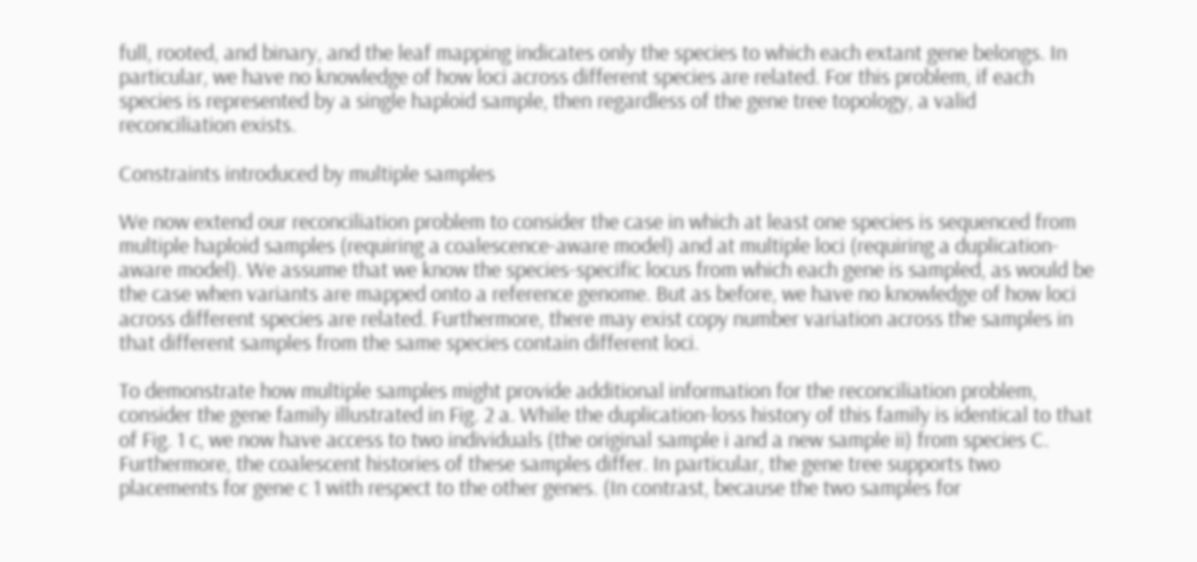full, rooted, and binary, and the leaf mapping indicates only the species to which each extant gene belongs. In particular, we have no knowledge of how loci across different species are related. For this problem, if each species is represented by a single haploid sample, then regardless of the gene tree topology, a valid reconciliation exists.

Constraints introduced by multiple samples

We now extend our reconciliation problem to consider the case in which at least one species is sequenced from multiple haploid samples (requiring a coalescence-aware model) and at multiple loci (requiring a duplication-aware model). We assume that we know the species-specific locus from which each gene is sampled, as would be the case when variants are mapped onto a reference genome. But as before, we have no knowledge of how loci across different species are related. Furthermore, there may exist copy number variation across the samples in that different samples from the same species contain different loci.

To demonstrate how multiple samples might provide additional information for the reconciliation problem, consider the gene family illustrated in Fig. 2 a. While the duplication-loss history of this family is identical to that of Fig. 1 c, we now have access to two individuals (the original sample i and a new sample ii) from species C. Furthermore, the coalescent histories of these samples differ. In particular, the gene tree supports two placements for gene c 1 with respect to the other genes. (In contrast, because the two samples for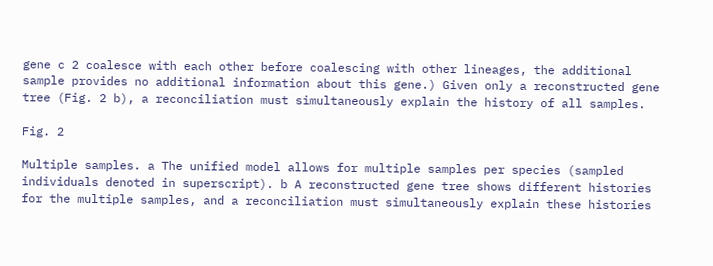gene c 2 coalesce with each other before coalescing with other lineages, the additional sample provides no additional information about this gene.) Given only a reconstructed gene tree (Fig. 2 b), a reconciliation must simultaneously explain the history of all samples.

Fig. 2

Multiple samples. a The unified model allows for multiple samples per species (sampled individuals denoted in superscript). b A reconstructed gene tree shows different histories for the multiple samples, and a reconciliation must simultaneously explain these histories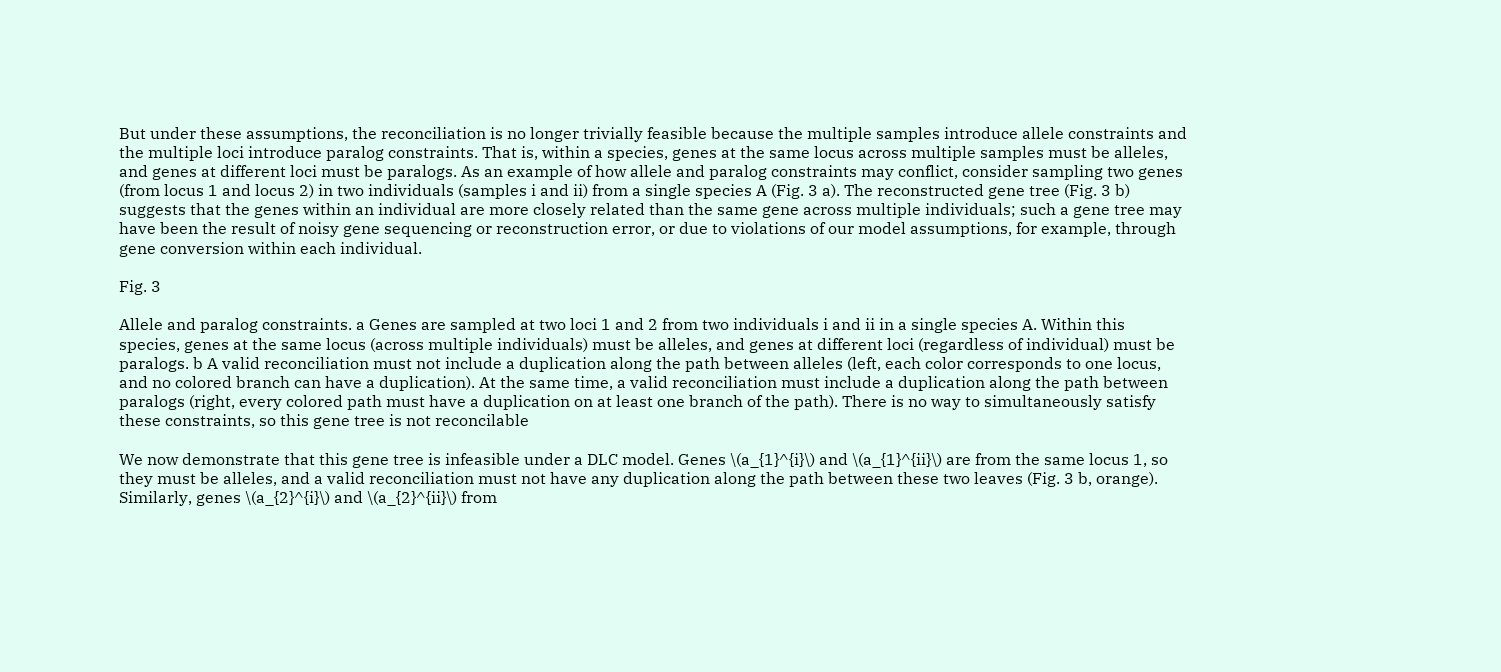But under these assumptions, the reconciliation is no longer trivially feasible because the multiple samples introduce allele constraints and the multiple loci introduce paralog constraints. That is, within a species, genes at the same locus across multiple samples must be alleles, and genes at different loci must be paralogs. As an example of how allele and paralog constraints may conflict, consider sampling two genes (from locus 1 and locus 2) in two individuals (samples i and ii) from a single species A (Fig. 3 a). The reconstructed gene tree (Fig. 3 b) suggests that the genes within an individual are more closely related than the same gene across multiple individuals; such a gene tree may have been the result of noisy gene sequencing or reconstruction error, or due to violations of our model assumptions, for example, through gene conversion within each individual.

Fig. 3

Allele and paralog constraints. a Genes are sampled at two loci 1 and 2 from two individuals i and ii in a single species A. Within this species, genes at the same locus (across multiple individuals) must be alleles, and genes at different loci (regardless of individual) must be paralogs. b A valid reconciliation must not include a duplication along the path between alleles (left, each color corresponds to one locus, and no colored branch can have a duplication). At the same time, a valid reconciliation must include a duplication along the path between paralogs (right, every colored path must have a duplication on at least one branch of the path). There is no way to simultaneously satisfy these constraints, so this gene tree is not reconcilable

We now demonstrate that this gene tree is infeasible under a DLC model. Genes \(a_{1}^{i}\) and \(a_{1}^{ii}\) are from the same locus 1, so they must be alleles, and a valid reconciliation must not have any duplication along the path between these two leaves (Fig. 3 b, orange). Similarly, genes \(a_{2}^{i}\) and \(a_{2}^{ii}\) from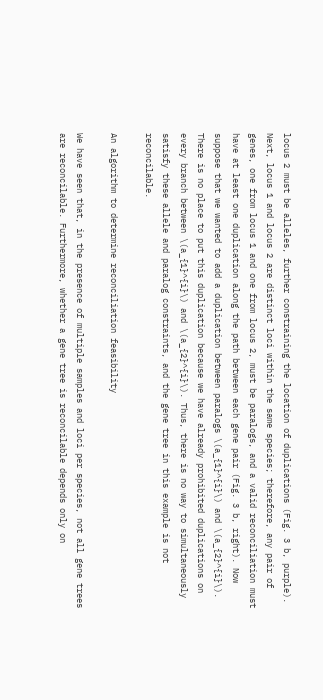locus 2 must be alleles, further constraining the location of duplications (Fig. 3 b, purple). Next, locus 1 and locus 2 are distinct loci within the same species; therefore, any pair of genes, one from locus 1 and one from locus 2, must be paralogs, and a valid reconciliation must have at least one duplication along the path between each gene pair (Fig. 3 b, right). Now suppose that we wanted to add a duplication between paralogs \(a_{1}^{i}\) and \(a_{2}^{i}\). There is no place to put this duplication because we have already prohibited duplications on every branch between \(a_{1}^{i}\) and \(a_{2}^{i}\). Thus, there is no way to simultaneously satisfy these allele and paralog constraints, and the gene tree in this example is not reconcilable.

An algorithm to determine reconciliation feasibility

We have seen that, in the presence of multiple samples and loci per species, not all gene trees are reconcilable. Furthermore, whether a gene tree is reconcilable depends only on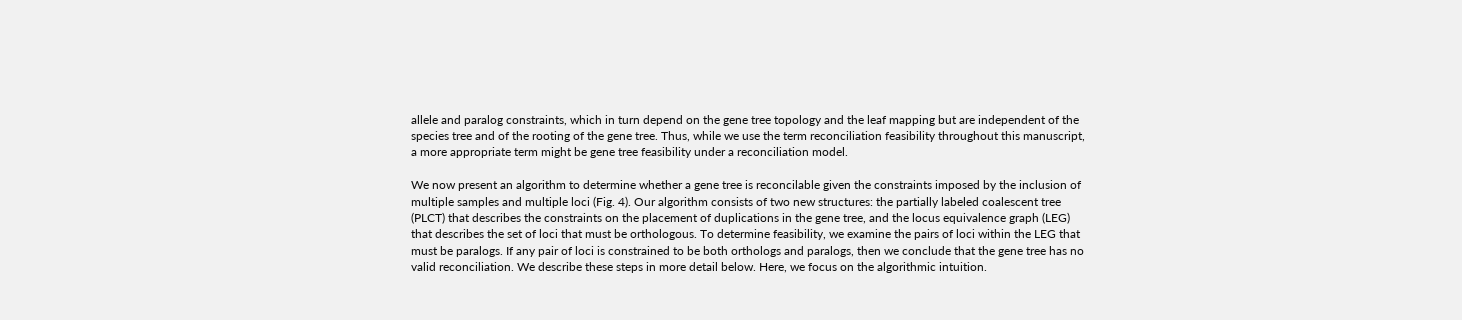allele and paralog constraints, which in turn depend on the gene tree topology and the leaf mapping but are independent of the species tree and of the rooting of the gene tree. Thus, while we use the term reconciliation feasibility throughout this manuscript, a more appropriate term might be gene tree feasibility under a reconciliation model.

We now present an algorithm to determine whether a gene tree is reconcilable given the constraints imposed by the inclusion of multiple samples and multiple loci (Fig. 4). Our algorithm consists of two new structures: the partially labeled coalescent tree (PLCT) that describes the constraints on the placement of duplications in the gene tree, and the locus equivalence graph (LEG) that describes the set of loci that must be orthologous. To determine feasibility, we examine the pairs of loci within the LEG that must be paralogs. If any pair of loci is constrained to be both orthologs and paralogs, then we conclude that the gene tree has no valid reconciliation. We describe these steps in more detail below. Here, we focus on the algorithmic intuition.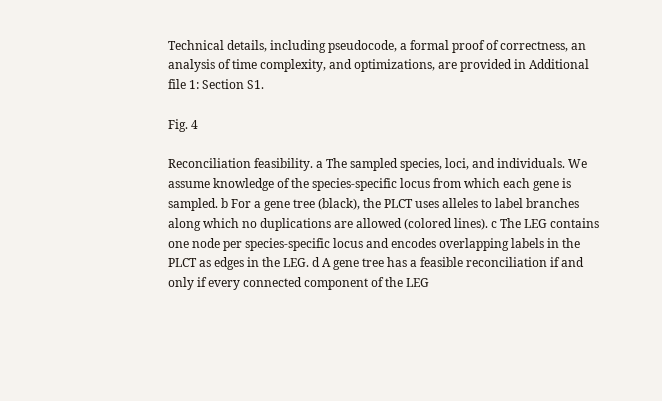Technical details, including pseudocode, a formal proof of correctness, an analysis of time complexity, and optimizations, are provided in Additional file 1: Section S1.

Fig. 4

Reconciliation feasibility. a The sampled species, loci, and individuals. We assume knowledge of the species-specific locus from which each gene is sampled. b For a gene tree (black), the PLCT uses alleles to label branches along which no duplications are allowed (colored lines). c The LEG contains one node per species-specific locus and encodes overlapping labels in the PLCT as edges in the LEG. d A gene tree has a feasible reconciliation if and only if every connected component of the LEG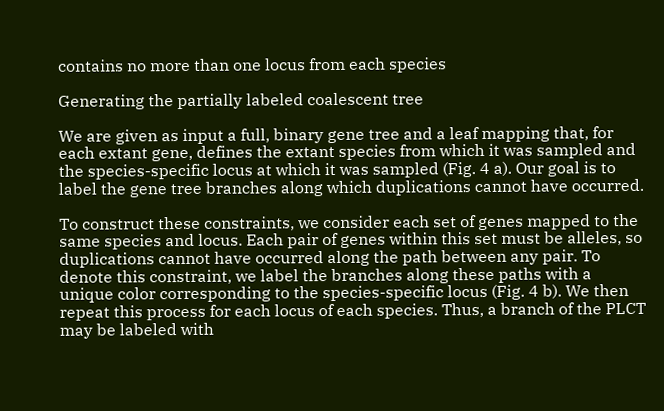contains no more than one locus from each species

Generating the partially labeled coalescent tree

We are given as input a full, binary gene tree and a leaf mapping that, for each extant gene, defines the extant species from which it was sampled and the species-specific locus at which it was sampled (Fig. 4 a). Our goal is to label the gene tree branches along which duplications cannot have occurred.

To construct these constraints, we consider each set of genes mapped to the same species and locus. Each pair of genes within this set must be alleles, so duplications cannot have occurred along the path between any pair. To denote this constraint, we label the branches along these paths with a unique color corresponding to the species-specific locus (Fig. 4 b). We then repeat this process for each locus of each species. Thus, a branch of the PLCT may be labeled with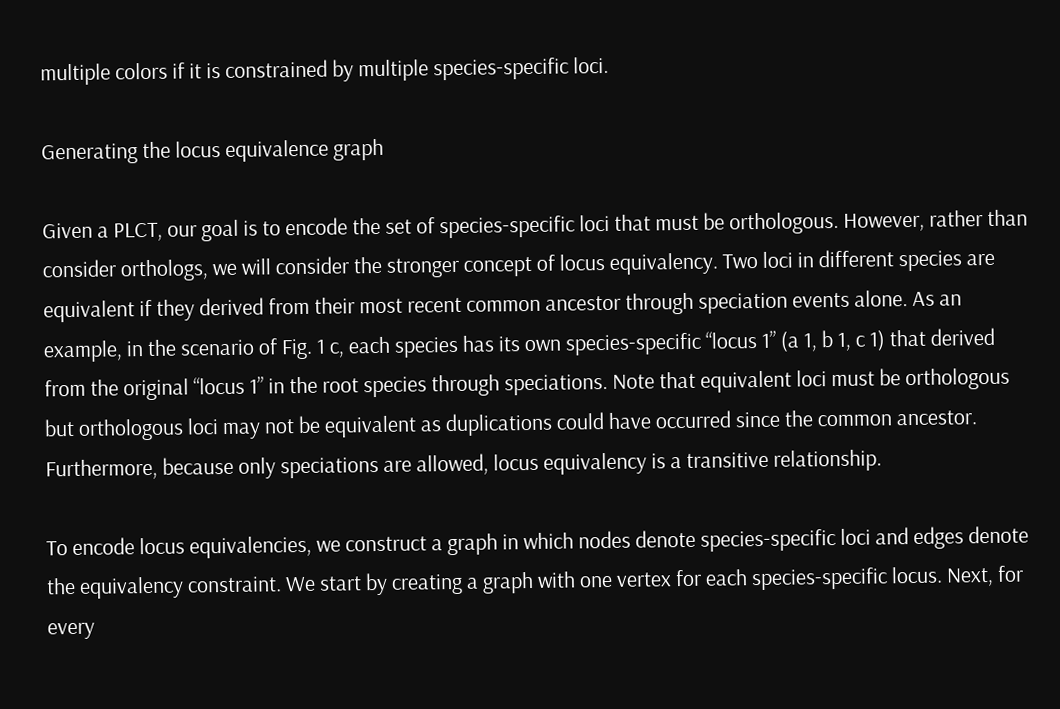multiple colors if it is constrained by multiple species-specific loci.

Generating the locus equivalence graph

Given a PLCT, our goal is to encode the set of species-specific loci that must be orthologous. However, rather than consider orthologs, we will consider the stronger concept of locus equivalency. Two loci in different species are equivalent if they derived from their most recent common ancestor through speciation events alone. As an example, in the scenario of Fig. 1 c, each species has its own species-specific “locus 1” (a 1, b 1, c 1) that derived from the original “locus 1” in the root species through speciations. Note that equivalent loci must be orthologous but orthologous loci may not be equivalent as duplications could have occurred since the common ancestor. Furthermore, because only speciations are allowed, locus equivalency is a transitive relationship.

To encode locus equivalencies, we construct a graph in which nodes denote species-specific loci and edges denote the equivalency constraint. We start by creating a graph with one vertex for each species-specific locus. Next, for every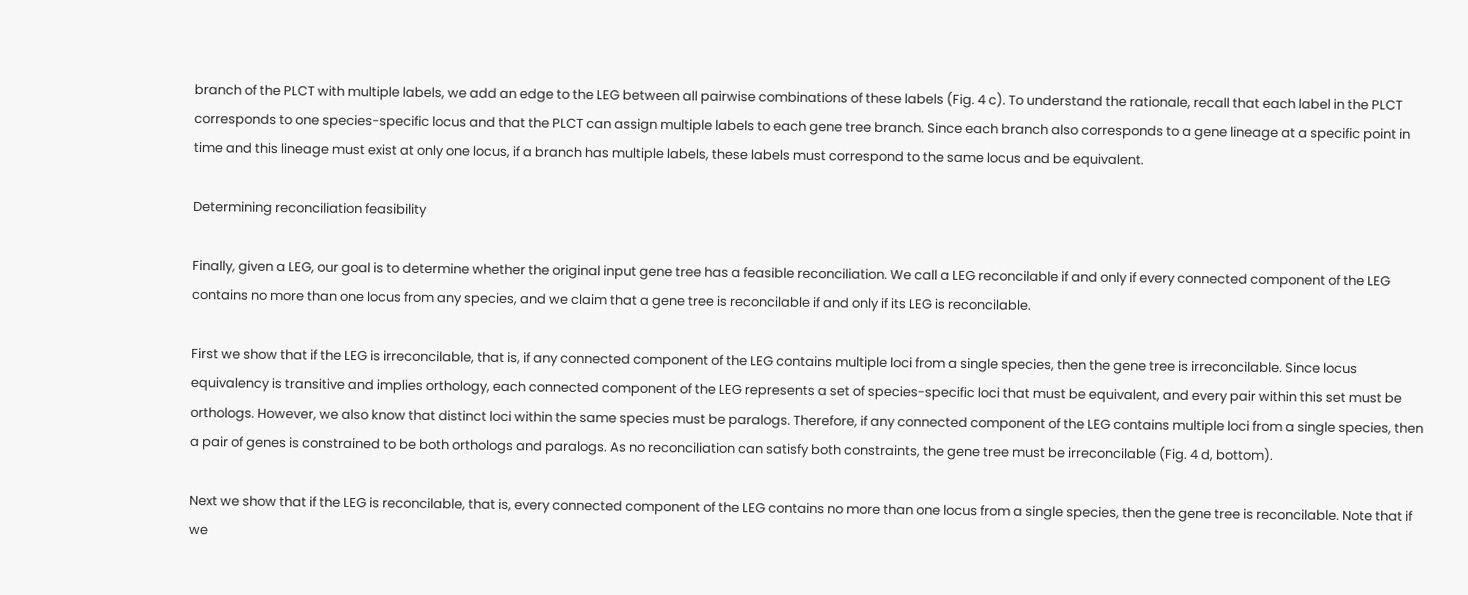branch of the PLCT with multiple labels, we add an edge to the LEG between all pairwise combinations of these labels (Fig. 4 c). To understand the rationale, recall that each label in the PLCT corresponds to one species-specific locus and that the PLCT can assign multiple labels to each gene tree branch. Since each branch also corresponds to a gene lineage at a specific point in time and this lineage must exist at only one locus, if a branch has multiple labels, these labels must correspond to the same locus and be equivalent.

Determining reconciliation feasibility

Finally, given a LEG, our goal is to determine whether the original input gene tree has a feasible reconciliation. We call a LEG reconcilable if and only if every connected component of the LEG contains no more than one locus from any species, and we claim that a gene tree is reconcilable if and only if its LEG is reconcilable.

First we show that if the LEG is irreconcilable, that is, if any connected component of the LEG contains multiple loci from a single species, then the gene tree is irreconcilable. Since locus equivalency is transitive and implies orthology, each connected component of the LEG represents a set of species-specific loci that must be equivalent, and every pair within this set must be orthologs. However, we also know that distinct loci within the same species must be paralogs. Therefore, if any connected component of the LEG contains multiple loci from a single species, then a pair of genes is constrained to be both orthologs and paralogs. As no reconciliation can satisfy both constraints, the gene tree must be irreconcilable (Fig. 4 d, bottom).

Next we show that if the LEG is reconcilable, that is, every connected component of the LEG contains no more than one locus from a single species, then the gene tree is reconcilable. Note that if we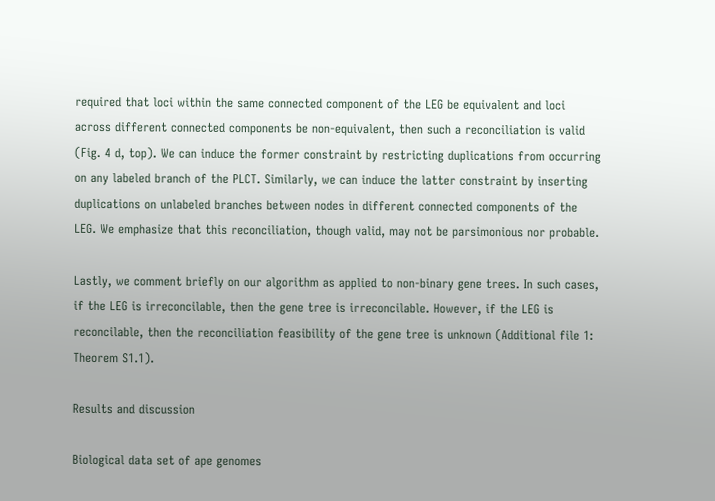required that loci within the same connected component of the LEG be equivalent and loci across different connected components be non-equivalent, then such a reconciliation is valid (Fig. 4 d, top). We can induce the former constraint by restricting duplications from occurring on any labeled branch of the PLCT. Similarly, we can induce the latter constraint by inserting duplications on unlabeled branches between nodes in different connected components of the LEG. We emphasize that this reconciliation, though valid, may not be parsimonious nor probable.

Lastly, we comment briefly on our algorithm as applied to non-binary gene trees. In such cases, if the LEG is irreconcilable, then the gene tree is irreconcilable. However, if the LEG is reconcilable, then the reconciliation feasibility of the gene tree is unknown (Additional file 1: Theorem S1.1).

Results and discussion

Biological data set of ape genomes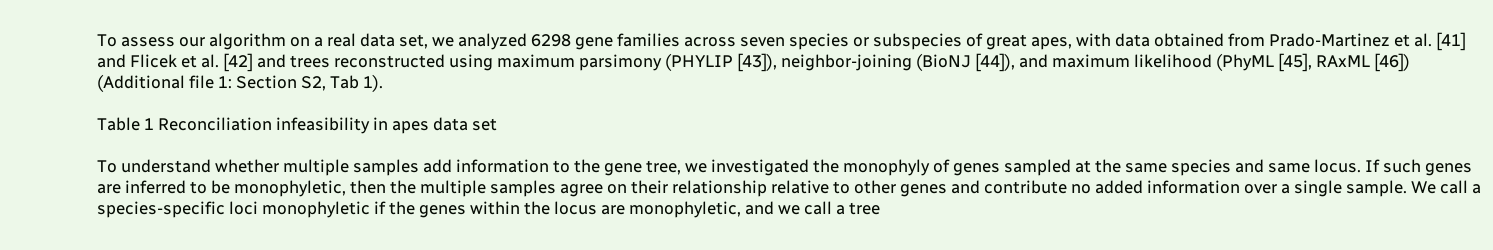To assess our algorithm on a real data set, we analyzed 6298 gene families across seven species or subspecies of great apes, with data obtained from Prado-Martinez et al. [41] and Flicek et al. [42] and trees reconstructed using maximum parsimony (PHYLIP [43]), neighbor-joining (BioNJ [44]), and maximum likelihood (PhyML [45], RAxML [46]) (Additional file 1: Section S2, Tab 1).

Table 1 Reconciliation infeasibility in apes data set

To understand whether multiple samples add information to the gene tree, we investigated the monophyly of genes sampled at the same species and same locus. If such genes are inferred to be monophyletic, then the multiple samples agree on their relationship relative to other genes and contribute no added information over a single sample. We call a species-specific loci monophyletic if the genes within the locus are monophyletic, and we call a tree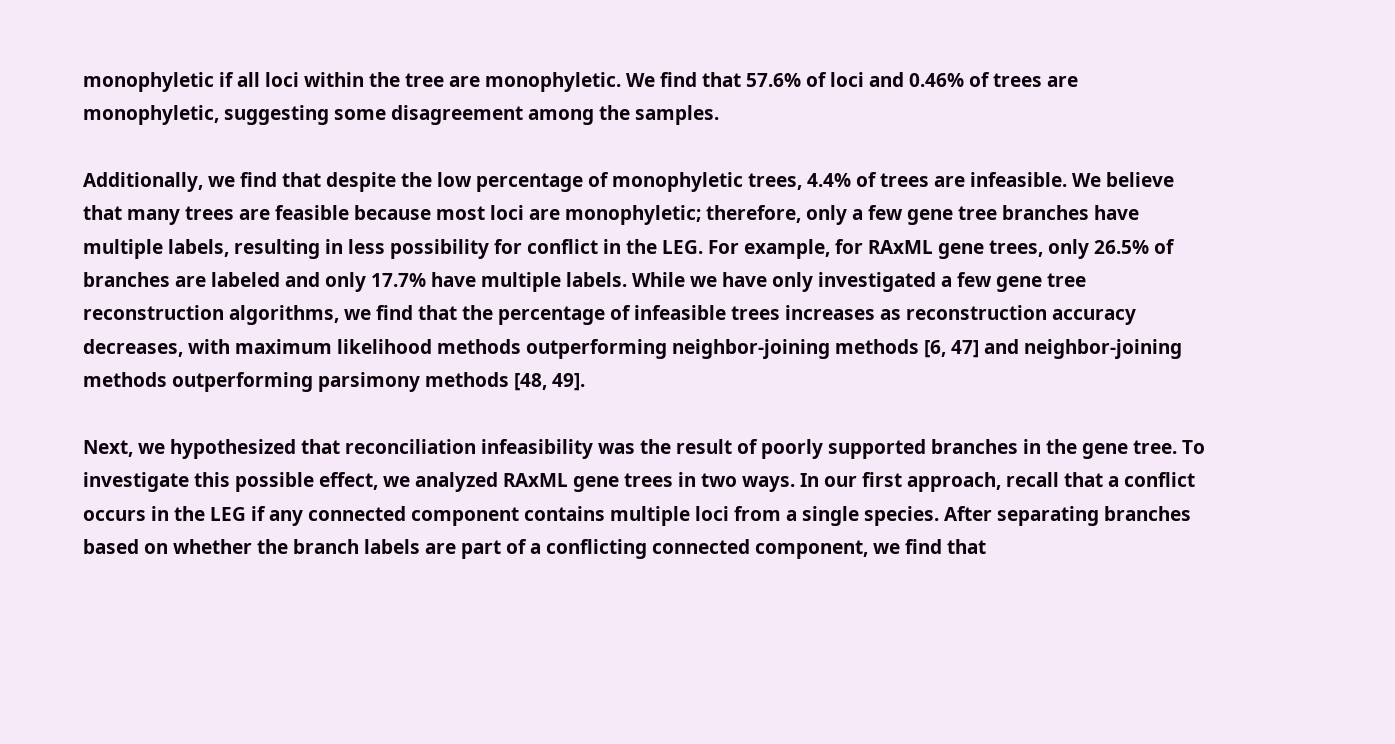monophyletic if all loci within the tree are monophyletic. We find that 57.6% of loci and 0.46% of trees are monophyletic, suggesting some disagreement among the samples.

Additionally, we find that despite the low percentage of monophyletic trees, 4.4% of trees are infeasible. We believe that many trees are feasible because most loci are monophyletic; therefore, only a few gene tree branches have multiple labels, resulting in less possibility for conflict in the LEG. For example, for RAxML gene trees, only 26.5% of branches are labeled and only 17.7% have multiple labels. While we have only investigated a few gene tree reconstruction algorithms, we find that the percentage of infeasible trees increases as reconstruction accuracy decreases, with maximum likelihood methods outperforming neighbor-joining methods [6, 47] and neighbor-joining methods outperforming parsimony methods [48, 49].

Next, we hypothesized that reconciliation infeasibility was the result of poorly supported branches in the gene tree. To investigate this possible effect, we analyzed RAxML gene trees in two ways. In our first approach, recall that a conflict occurs in the LEG if any connected component contains multiple loci from a single species. After separating branches based on whether the branch labels are part of a conflicting connected component, we find that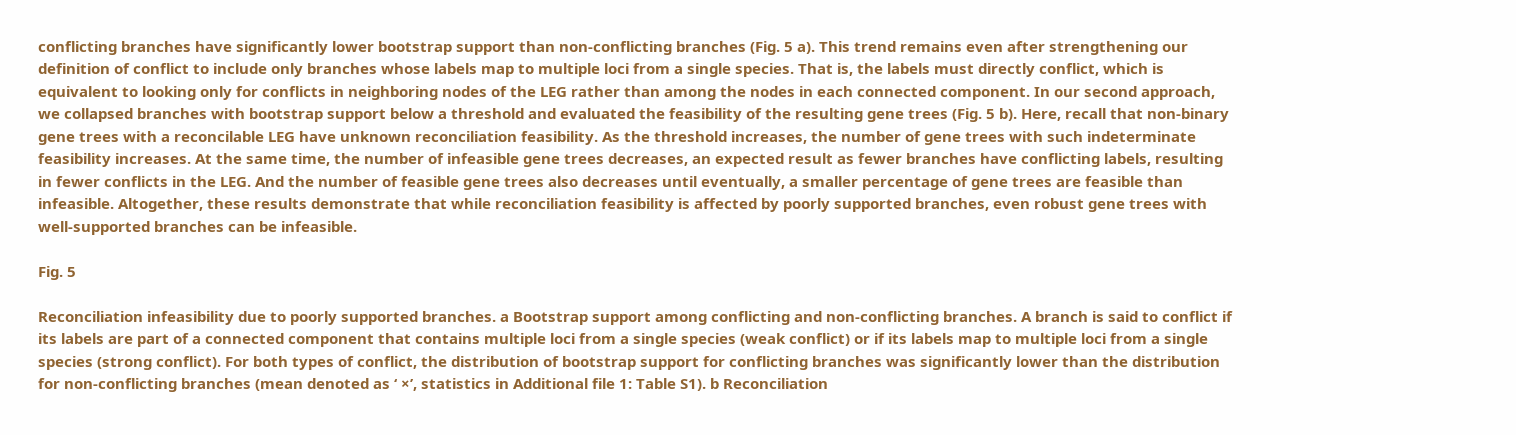conflicting branches have significantly lower bootstrap support than non-conflicting branches (Fig. 5 a). This trend remains even after strengthening our definition of conflict to include only branches whose labels map to multiple loci from a single species. That is, the labels must directly conflict, which is equivalent to looking only for conflicts in neighboring nodes of the LEG rather than among the nodes in each connected component. In our second approach, we collapsed branches with bootstrap support below a threshold and evaluated the feasibility of the resulting gene trees (Fig. 5 b). Here, recall that non-binary gene trees with a reconcilable LEG have unknown reconciliation feasibility. As the threshold increases, the number of gene trees with such indeterminate feasibility increases. At the same time, the number of infeasible gene trees decreases, an expected result as fewer branches have conflicting labels, resulting in fewer conflicts in the LEG. And the number of feasible gene trees also decreases until eventually, a smaller percentage of gene trees are feasible than infeasible. Altogether, these results demonstrate that while reconciliation feasibility is affected by poorly supported branches, even robust gene trees with well-supported branches can be infeasible.

Fig. 5

Reconciliation infeasibility due to poorly supported branches. a Bootstrap support among conflicting and non-conflicting branches. A branch is said to conflict if its labels are part of a connected component that contains multiple loci from a single species (weak conflict) or if its labels map to multiple loci from a single species (strong conflict). For both types of conflict, the distribution of bootstrap support for conflicting branches was significantly lower than the distribution for non-conflicting branches (mean denoted as ‘ ×’, statistics in Additional file 1: Table S1). b Reconciliation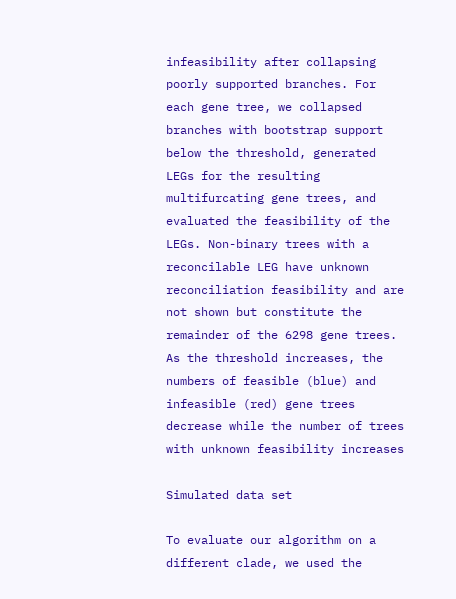infeasibility after collapsing poorly supported branches. For each gene tree, we collapsed branches with bootstrap support below the threshold, generated LEGs for the resulting multifurcating gene trees, and evaluated the feasibility of the LEGs. Non-binary trees with a reconcilable LEG have unknown reconciliation feasibility and are not shown but constitute the remainder of the 6298 gene trees. As the threshold increases, the numbers of feasible (blue) and infeasible (red) gene trees decrease while the number of trees with unknown feasibility increases

Simulated data set

To evaluate our algorithm on a different clade, we used the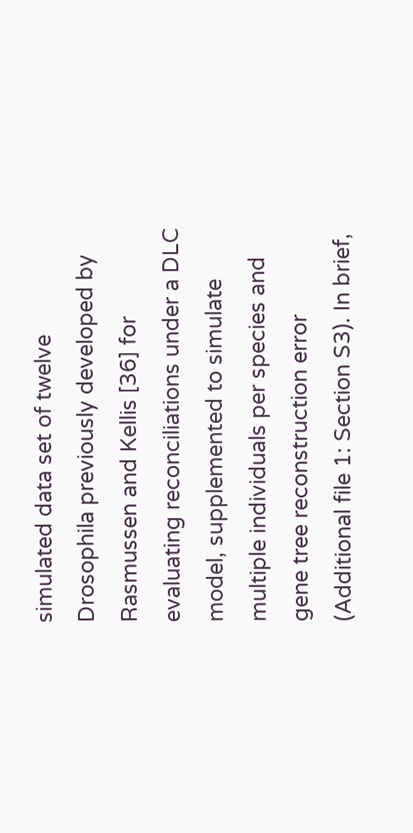simulated data set of twelve Drosophila previously developed by Rasmussen and Kellis [36] for evaluating reconciliations under a DLC model, supplemented to simulate multiple individuals per species and gene tree reconstruction error (Additional file 1: Section S3). In brief,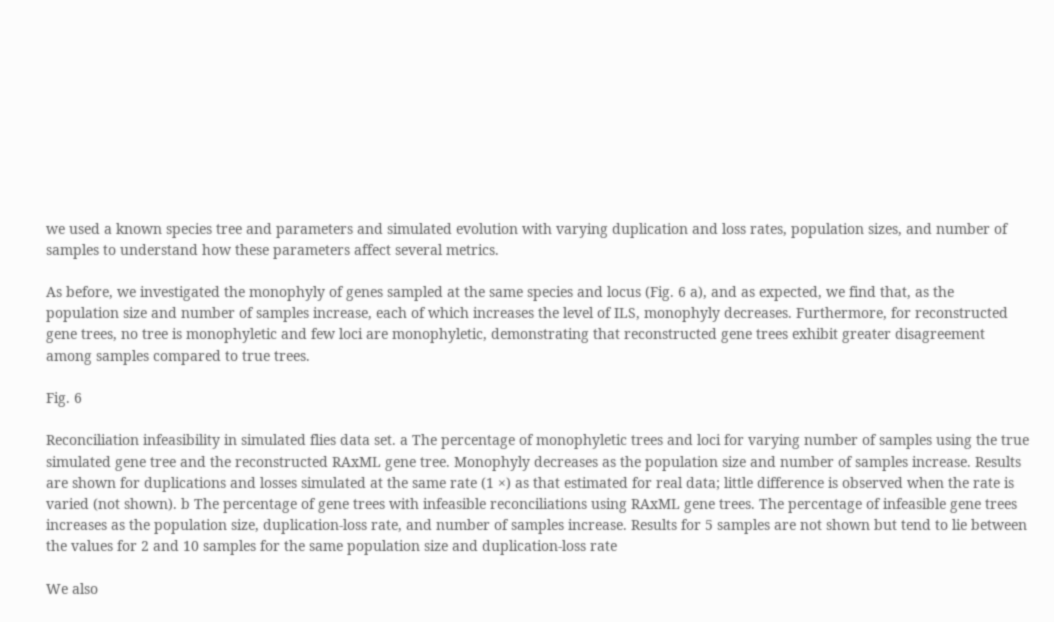we used a known species tree and parameters and simulated evolution with varying duplication and loss rates, population sizes, and number of samples to understand how these parameters affect several metrics.

As before, we investigated the monophyly of genes sampled at the same species and locus (Fig. 6 a), and as expected, we find that, as the population size and number of samples increase, each of which increases the level of ILS, monophyly decreases. Furthermore, for reconstructed gene trees, no tree is monophyletic and few loci are monophyletic, demonstrating that reconstructed gene trees exhibit greater disagreement among samples compared to true trees.

Fig. 6

Reconciliation infeasibility in simulated flies data set. a The percentage of monophyletic trees and loci for varying number of samples using the true simulated gene tree and the reconstructed RAxML gene tree. Monophyly decreases as the population size and number of samples increase. Results are shown for duplications and losses simulated at the same rate (1 ×) as that estimated for real data; little difference is observed when the rate is varied (not shown). b The percentage of gene trees with infeasible reconciliations using RAxML gene trees. The percentage of infeasible gene trees increases as the population size, duplication-loss rate, and number of samples increase. Results for 5 samples are not shown but tend to lie between the values for 2 and 10 samples for the same population size and duplication-loss rate

We also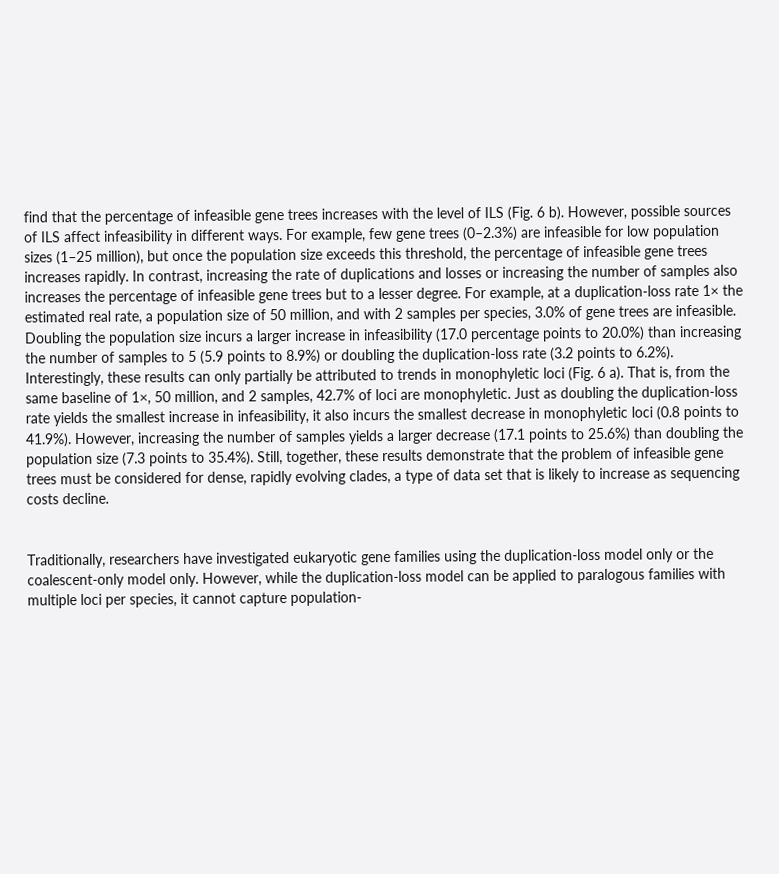find that the percentage of infeasible gene trees increases with the level of ILS (Fig. 6 b). However, possible sources of ILS affect infeasibility in different ways. For example, few gene trees (0–2.3%) are infeasible for low population sizes (1–25 million), but once the population size exceeds this threshold, the percentage of infeasible gene trees increases rapidly. In contrast, increasing the rate of duplications and losses or increasing the number of samples also increases the percentage of infeasible gene trees but to a lesser degree. For example, at a duplication-loss rate 1× the estimated real rate, a population size of 50 million, and with 2 samples per species, 3.0% of gene trees are infeasible. Doubling the population size incurs a larger increase in infeasibility (17.0 percentage points to 20.0%) than increasing the number of samples to 5 (5.9 points to 8.9%) or doubling the duplication-loss rate (3.2 points to 6.2%). Interestingly, these results can only partially be attributed to trends in monophyletic loci (Fig. 6 a). That is, from the same baseline of 1×, 50 million, and 2 samples, 42.7% of loci are monophyletic. Just as doubling the duplication-loss rate yields the smallest increase in infeasibility, it also incurs the smallest decrease in monophyletic loci (0.8 points to 41.9%). However, increasing the number of samples yields a larger decrease (17.1 points to 25.6%) than doubling the population size (7.3 points to 35.4%). Still, together, these results demonstrate that the problem of infeasible gene trees must be considered for dense, rapidly evolving clades, a type of data set that is likely to increase as sequencing costs decline.


Traditionally, researchers have investigated eukaryotic gene families using the duplication-loss model only or the coalescent-only model only. However, while the duplication-loss model can be applied to paralogous families with multiple loci per species, it cannot capture population-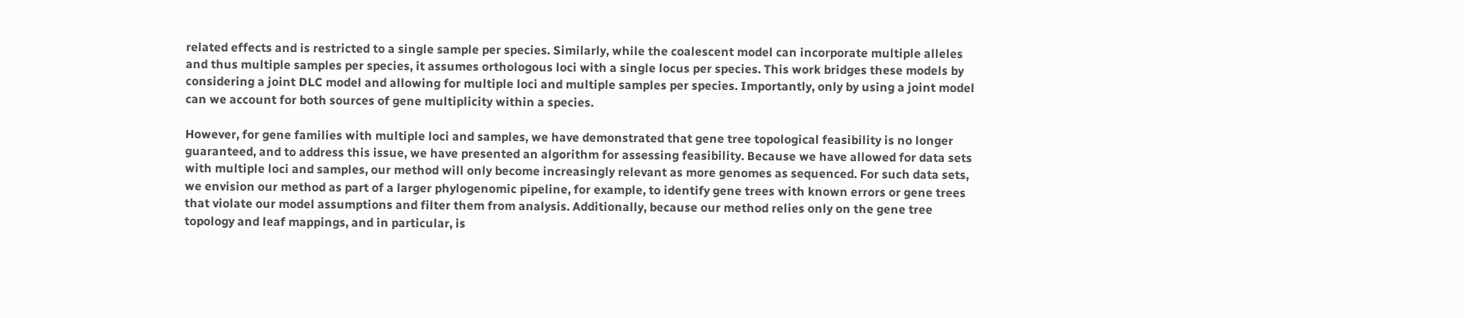related effects and is restricted to a single sample per species. Similarly, while the coalescent model can incorporate multiple alleles and thus multiple samples per species, it assumes orthologous loci with a single locus per species. This work bridges these models by considering a joint DLC model and allowing for multiple loci and multiple samples per species. Importantly, only by using a joint model can we account for both sources of gene multiplicity within a species.

However, for gene families with multiple loci and samples, we have demonstrated that gene tree topological feasibility is no longer guaranteed, and to address this issue, we have presented an algorithm for assessing feasibility. Because we have allowed for data sets with multiple loci and samples, our method will only become increasingly relevant as more genomes as sequenced. For such data sets, we envision our method as part of a larger phylogenomic pipeline, for example, to identify gene trees with known errors or gene trees that violate our model assumptions and filter them from analysis. Additionally, because our method relies only on the gene tree topology and leaf mappings, and in particular, is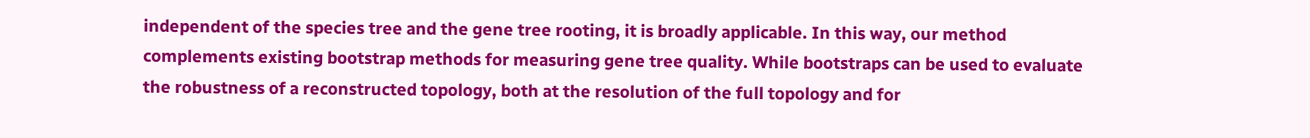independent of the species tree and the gene tree rooting, it is broadly applicable. In this way, our method complements existing bootstrap methods for measuring gene tree quality. While bootstraps can be used to evaluate the robustness of a reconstructed topology, both at the resolution of the full topology and for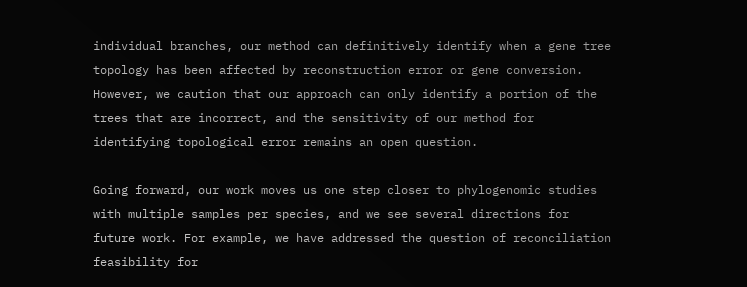individual branches, our method can definitively identify when a gene tree topology has been affected by reconstruction error or gene conversion. However, we caution that our approach can only identify a portion of the trees that are incorrect, and the sensitivity of our method for identifying topological error remains an open question.

Going forward, our work moves us one step closer to phylogenomic studies with multiple samples per species, and we see several directions for future work. For example, we have addressed the question of reconciliation feasibility for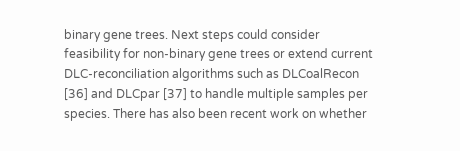binary gene trees. Next steps could consider feasibility for non-binary gene trees or extend current DLC-reconciliation algorithms such as DLCoalRecon [36] and DLCpar [37] to handle multiple samples per species. There has also been recent work on whether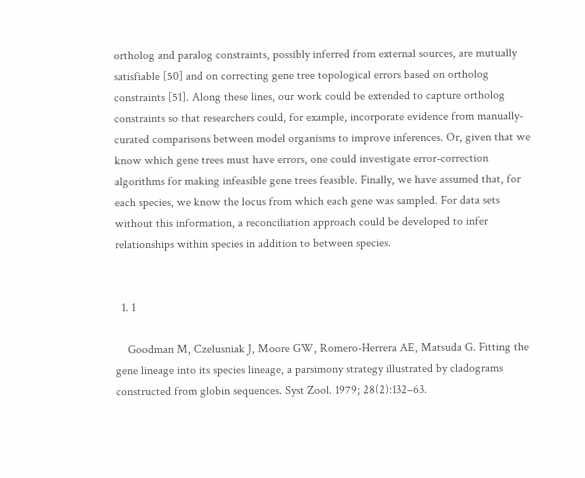ortholog and paralog constraints, possibly inferred from external sources, are mutually satisfiable [50] and on correcting gene tree topological errors based on ortholog constraints [51]. Along these lines, our work could be extended to capture ortholog constraints so that researchers could, for example, incorporate evidence from manually-curated comparisons between model organisms to improve inferences. Or, given that we know which gene trees must have errors, one could investigate error-correction algorithms for making infeasible gene trees feasible. Finally, we have assumed that, for each species, we know the locus from which each gene was sampled. For data sets without this information, a reconciliation approach could be developed to infer relationships within species in addition to between species.


  1. 1

    Goodman M, Czelusniak J, Moore GW, Romero-Herrera AE, Matsuda G. Fitting the gene lineage into its species lineage, a parsimony strategy illustrated by cladograms constructed from globin sequences. Syst Zool. 1979; 28(2):132–63.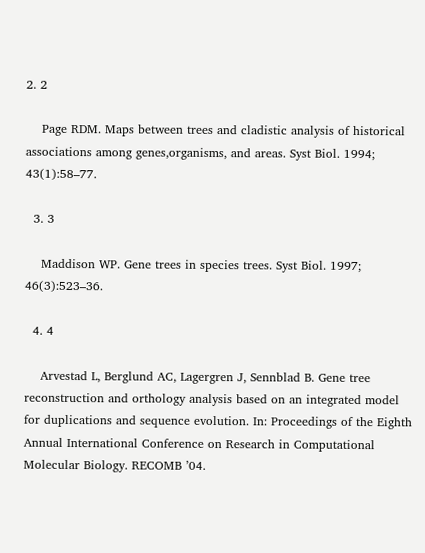2. 2

    Page RDM. Maps between trees and cladistic analysis of historical associations among genes,organisms, and areas. Syst Biol. 1994; 43(1):58–77.

  3. 3

    Maddison WP. Gene trees in species trees. Syst Biol. 1997; 46(3):523–36.

  4. 4

    Arvestad L, Berglund AC, Lagergren J, Sennblad B. Gene tree reconstruction and orthology analysis based on an integrated model for duplications and sequence evolution. In: Proceedings of the Eighth Annual International Conference on Research in Computational Molecular Biology. RECOMB ’04.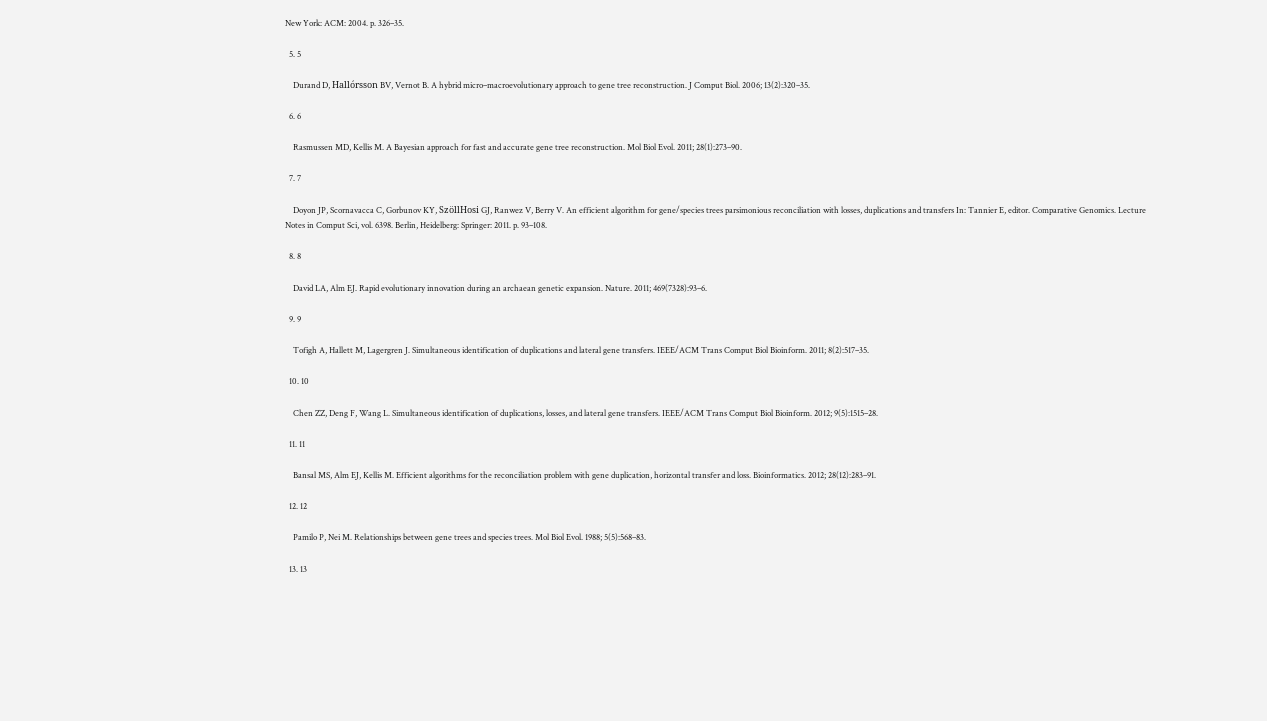New York: ACM: 2004. p. 326–35.

  5. 5

    Durand D, Hallórsson BV, Vernot B. A hybrid micro–macroevolutionary approach to gene tree reconstruction. J Comput Biol. 2006; 13(2):320–35.

  6. 6

    Rasmussen MD, Kellis M. A Bayesian approach for fast and accurate gene tree reconstruction. Mol Biol Evol. 2011; 28(1):273–90.

  7. 7

    Doyon JP, Scornavacca C, Gorbunov KY, SzöllHosi GJ, Ranwez V, Berry V. An efficient algorithm for gene/species trees parsimonious reconciliation with losses, duplications and transfers In: Tannier E, editor. Comparative Genomics. Lecture Notes in Comput Sci, vol. 6398. Berlin, Heidelberg: Springer: 2011. p. 93–108.

  8. 8

    David LA, Alm EJ. Rapid evolutionary innovation during an archaean genetic expansion. Nature. 2011; 469(7328):93–6.

  9. 9

    Tofigh A, Hallett M, Lagergren J. Simultaneous identification of duplications and lateral gene transfers. IEEE/ACM Trans Comput Biol Bioinform. 2011; 8(2):517–35.

  10. 10

    Chen ZZ, Deng F, Wang L. Simultaneous identification of duplications, losses, and lateral gene transfers. IEEE/ACM Trans Comput Biol Bioinform. 2012; 9(5):1515–28.

  11. 11

    Bansal MS, Alm EJ, Kellis M. Efficient algorithms for the reconciliation problem with gene duplication, horizontal transfer and loss. Bioinformatics. 2012; 28(12):283–91.

  12. 12

    Pamilo P, Nei M. Relationships between gene trees and species trees. Mol Biol Evol. 1988; 5(5):568–83.

  13. 13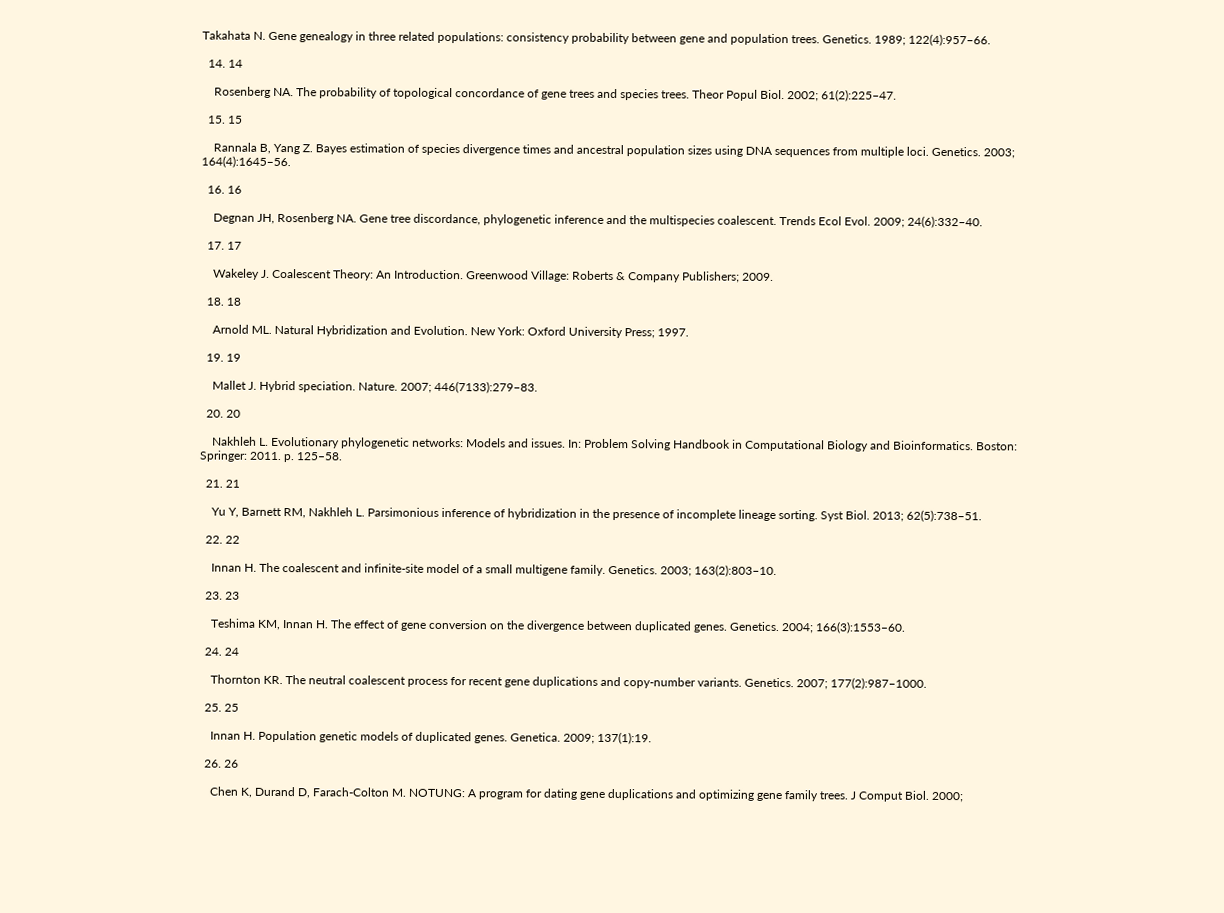Takahata N. Gene genealogy in three related populations: consistency probability between gene and population trees. Genetics. 1989; 122(4):957–66.

  14. 14

    Rosenberg NA. The probability of topological concordance of gene trees and species trees. Theor Popul Biol. 2002; 61(2):225–47.

  15. 15

    Rannala B, Yang Z. Bayes estimation of species divergence times and ancestral population sizes using DNA sequences from multiple loci. Genetics. 2003; 164(4):1645–56.

  16. 16

    Degnan JH, Rosenberg NA. Gene tree discordance, phylogenetic inference and the multispecies coalescent. Trends Ecol Evol. 2009; 24(6):332–40.

  17. 17

    Wakeley J. Coalescent Theory: An Introduction. Greenwood Village: Roberts & Company Publishers; 2009.

  18. 18

    Arnold ML. Natural Hybridization and Evolution. New York: Oxford University Press; 1997.

  19. 19

    Mallet J. Hybrid speciation. Nature. 2007; 446(7133):279–83.

  20. 20

    Nakhleh L. Evolutionary phylogenetic networks: Models and issues. In: Problem Solving Handbook in Computational Biology and Bioinformatics. Boston: Springer: 2011. p. 125–58.

  21. 21

    Yu Y, Barnett RM, Nakhleh L. Parsimonious inference of hybridization in the presence of incomplete lineage sorting. Syst Biol. 2013; 62(5):738–51.

  22. 22

    Innan H. The coalescent and infinite-site model of a small multigene family. Genetics. 2003; 163(2):803–10.

  23. 23

    Teshima KM, Innan H. The effect of gene conversion on the divergence between duplicated genes. Genetics. 2004; 166(3):1553–60.

  24. 24

    Thornton KR. The neutral coalescent process for recent gene duplications and copy-number variants. Genetics. 2007; 177(2):987–1000.

  25. 25

    Innan H. Population genetic models of duplicated genes. Genetica. 2009; 137(1):19.

  26. 26

    Chen K, Durand D, Farach-Colton M. NOTUNG: A program for dating gene duplications and optimizing gene family trees. J Comput Biol. 2000;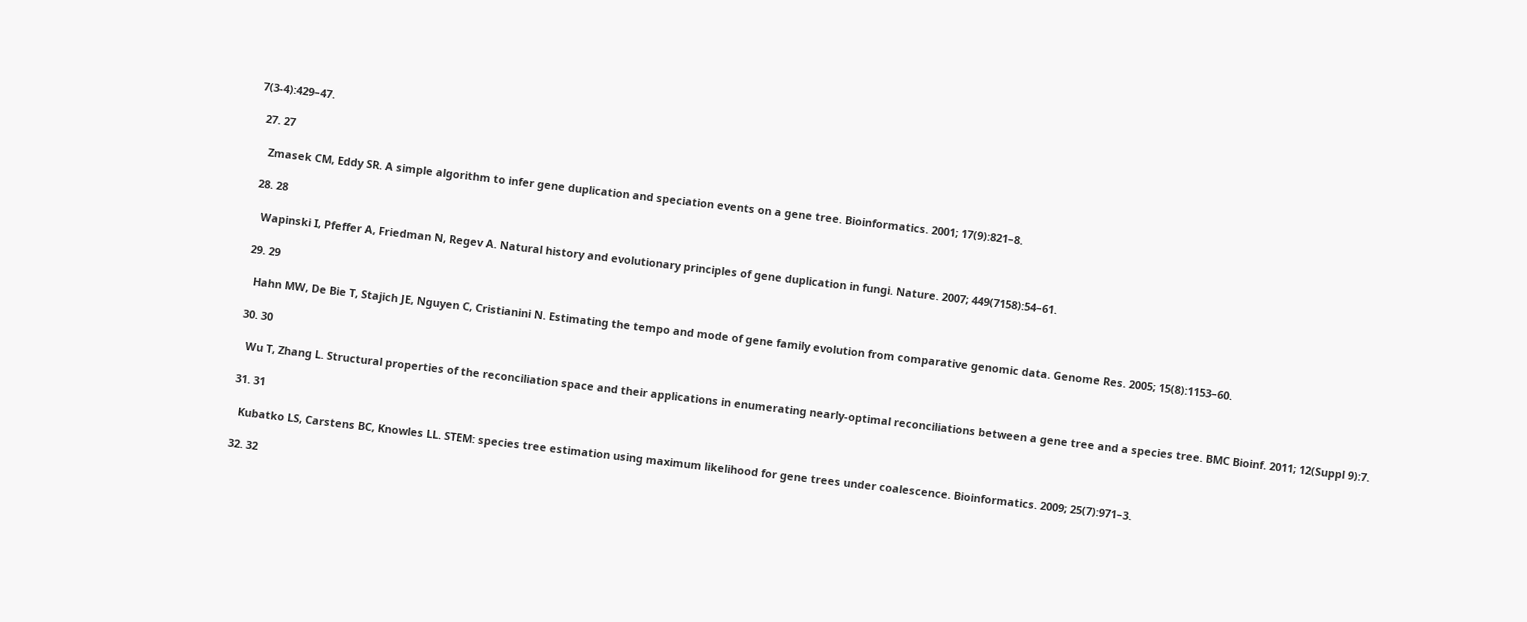7(3-4):429–47.

  27. 27

    Zmasek CM, Eddy SR. A simple algorithm to infer gene duplication and speciation events on a gene tree. Bioinformatics. 2001; 17(9):821–8.

  28. 28

    Wapinski I, Pfeffer A, Friedman N, Regev A. Natural history and evolutionary principles of gene duplication in fungi. Nature. 2007; 449(7158):54–61.

  29. 29

    Hahn MW, De Bie T, Stajich JE, Nguyen C, Cristianini N. Estimating the tempo and mode of gene family evolution from comparative genomic data. Genome Res. 2005; 15(8):1153–60.

  30. 30

    Wu T, Zhang L. Structural properties of the reconciliation space and their applications in enumerating nearly-optimal reconciliations between a gene tree and a species tree. BMC Bioinf. 2011; 12(Suppl 9):7.

  31. 31

    Kubatko LS, Carstens BC, Knowles LL. STEM: species tree estimation using maximum likelihood for gene trees under coalescence. Bioinformatics. 2009; 25(7):971–3.

  32. 32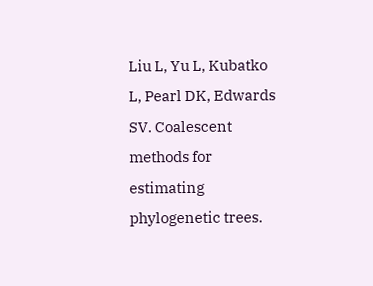Liu L, Yu L, Kubatko L, Pearl DK, Edwards SV. Coalescent methods for estimating phylogenetic trees.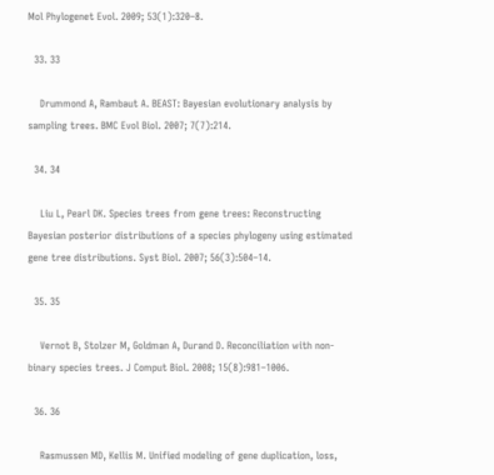Mol Phylogenet Evol. 2009; 53(1):320–8.

  33. 33

    Drummond A, Rambaut A. BEAST: Bayesian evolutionary analysis by sampling trees. BMC Evol Biol. 2007; 7(7):214.

  34. 34

    Liu L, Pearl DK. Species trees from gene trees: Reconstructing Bayesian posterior distributions of a species phylogeny using estimated gene tree distributions. Syst Biol. 2007; 56(3):504–14.

  35. 35

    Vernot B, Stolzer M, Goldman A, Durand D. Reconciliation with non-binary species trees. J Comput Biol. 2008; 15(8):981–1006.

  36. 36

    Rasmussen MD, Kellis M. Unified modeling of gene duplication, loss,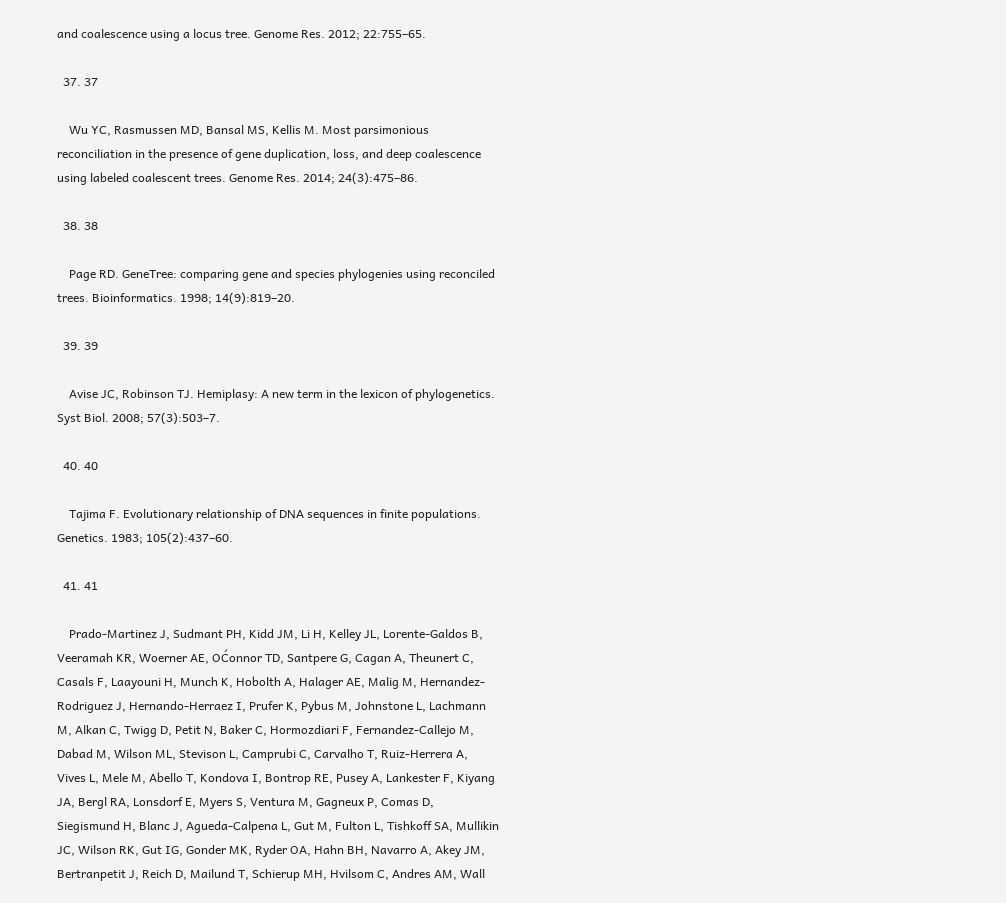and coalescence using a locus tree. Genome Res. 2012; 22:755–65.

  37. 37

    Wu YC, Rasmussen MD, Bansal MS, Kellis M. Most parsimonious reconciliation in the presence of gene duplication, loss, and deep coalescence using labeled coalescent trees. Genome Res. 2014; 24(3):475–86.

  38. 38

    Page RD. GeneTree: comparing gene and species phylogenies using reconciled trees. Bioinformatics. 1998; 14(9):819–20.

  39. 39

    Avise JC, Robinson TJ. Hemiplasy: A new term in the lexicon of phylogenetics. Syst Biol. 2008; 57(3):503–7.

  40. 40

    Tajima F. Evolutionary relationship of DNA sequences in finite populations. Genetics. 1983; 105(2):437–60.

  41. 41

    Prado-Martinez J, Sudmant PH, Kidd JM, Li H, Kelley JL, Lorente-Galdos B, Veeramah KR, Woerner AE, OĆonnor TD, Santpere G, Cagan A, Theunert C, Casals F, Laayouni H, Munch K, Hobolth A, Halager AE, Malig M, Hernandez-Rodriguez J, Hernando-Herraez I, Prufer K, Pybus M, Johnstone L, Lachmann M, Alkan C, Twigg D, Petit N, Baker C, Hormozdiari F, Fernandez-Callejo M, Dabad M, Wilson ML, Stevison L, Camprubi C, Carvalho T, Ruiz-Herrera A, Vives L, Mele M, Abello T, Kondova I, Bontrop RE, Pusey A, Lankester F, Kiyang JA, Bergl RA, Lonsdorf E, Myers S, Ventura M, Gagneux P, Comas D, Siegismund H, Blanc J, Agueda-Calpena L, Gut M, Fulton L, Tishkoff SA, Mullikin JC, Wilson RK, Gut IG, Gonder MK, Ryder OA, Hahn BH, Navarro A, Akey JM, Bertranpetit J, Reich D, Mailund T, Schierup MH, Hvilsom C, Andres AM, Wall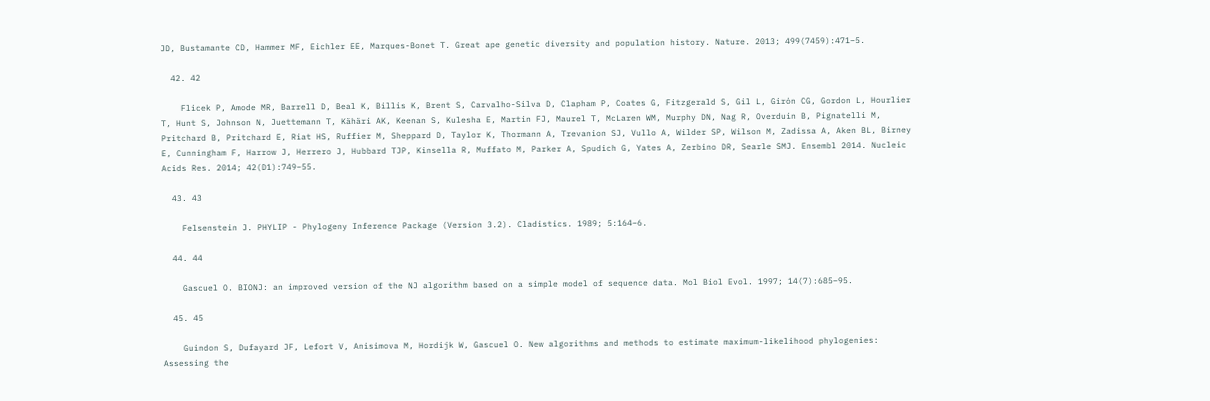JD, Bustamante CD, Hammer MF, Eichler EE, Marques-Bonet T. Great ape genetic diversity and population history. Nature. 2013; 499(7459):471–5.

  42. 42

    Flicek P, Amode MR, Barrell D, Beal K, Billis K, Brent S, Carvalho-Silva D, Clapham P, Coates G, Fitzgerald S, Gil L, Girón CG, Gordon L, Hourlier T, Hunt S, Johnson N, Juettemann T, Kähäri AK, Keenan S, Kulesha E, Martin FJ, Maurel T, McLaren WM, Murphy DN, Nag R, Overduin B, Pignatelli M, Pritchard B, Pritchard E, Riat HS, Ruffier M, Sheppard D, Taylor K, Thormann A, Trevanion SJ, Vullo A, Wilder SP, Wilson M, Zadissa A, Aken BL, Birney E, Cunningham F, Harrow J, Herrero J, Hubbard TJP, Kinsella R, Muffato M, Parker A, Spudich G, Yates A, Zerbino DR, Searle SMJ. Ensembl 2014. Nucleic Acids Res. 2014; 42(D1):749–55.

  43. 43

    Felsenstein J. PHYLIP - Phylogeny Inference Package (Version 3.2). Cladistics. 1989; 5:164–6.

  44. 44

    Gascuel O. BIONJ: an improved version of the NJ algorithm based on a simple model of sequence data. Mol Biol Evol. 1997; 14(7):685–95.

  45. 45

    Guindon S, Dufayard JF, Lefort V, Anisimova M, Hordijk W, Gascuel O. New algorithms and methods to estimate maximum-likelihood phylogenies: Assessing the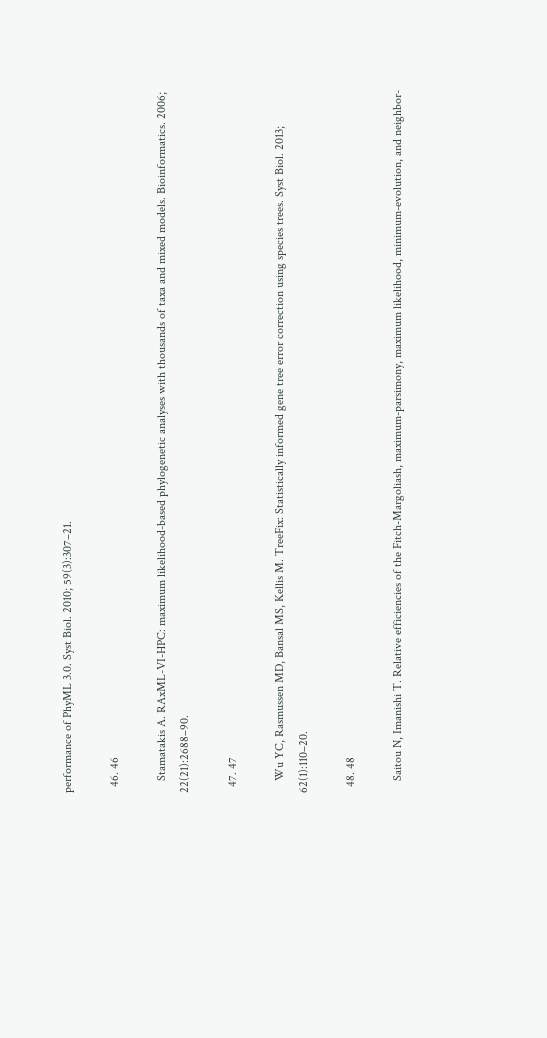performance of PhyML 3.0. Syst Biol. 2010; 59(3):307–21.

  46. 46

    Stamatakis A. RAxML-VI-HPC: maximum likelihood-based phylogenetic analyses with thousands of taxa and mixed models. Bioinformatics. 2006; 22(21):2688–90.

  47. 47

    Wu YC, Rasmussen MD, Bansal MS, Kellis M. TreeFix: Statistically informed gene tree error correction using species trees. Syst Biol. 2013; 62(1):110–20.

  48. 48

    Saitou N, Imanishi T. Relative efficiencies of the Fitch-Margoliash, maximum-parsimony, maximum likelihood, minimum-evolution, and neighbor-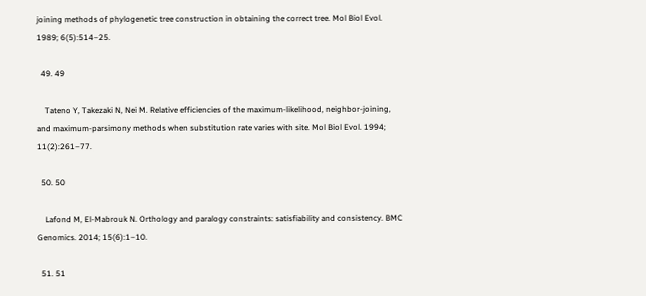joining methods of phylogenetic tree construction in obtaining the correct tree. Mol Biol Evol. 1989; 6(5):514–25.

  49. 49

    Tateno Y, Takezaki N, Nei M. Relative efficiencies of the maximum-likelihood, neighbor-joining, and maximum-parsimony methods when substitution rate varies with site. Mol Biol Evol. 1994; 11(2):261–77.

  50. 50

    Lafond M, El-Mabrouk N. Orthology and paralogy constraints: satisfiability and consistency. BMC Genomics. 2014; 15(6):1–10.

  51. 51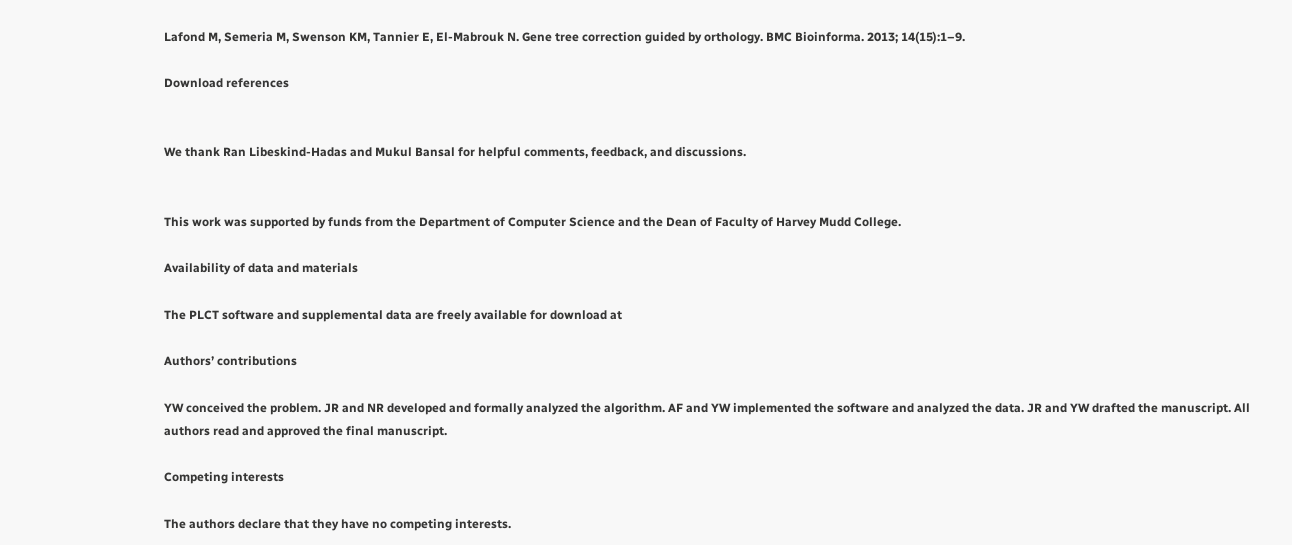Lafond M, Semeria M, Swenson KM, Tannier E, El-Mabrouk N. Gene tree correction guided by orthology. BMC Bioinforma. 2013; 14(15):1–9.

Download references


We thank Ran Libeskind-Hadas and Mukul Bansal for helpful comments, feedback, and discussions.


This work was supported by funds from the Department of Computer Science and the Dean of Faculty of Harvey Mudd College.

Availability of data and materials

The PLCT software and supplemental data are freely available for download at

Authors’ contributions

YW conceived the problem. JR and NR developed and formally analyzed the algorithm. AF and YW implemented the software and analyzed the data. JR and YW drafted the manuscript. All authors read and approved the final manuscript.

Competing interests

The authors declare that they have no competing interests.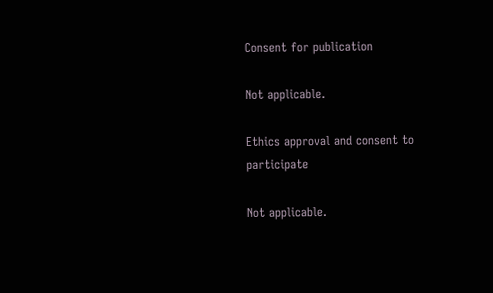Consent for publication

Not applicable.

Ethics approval and consent to participate

Not applicable.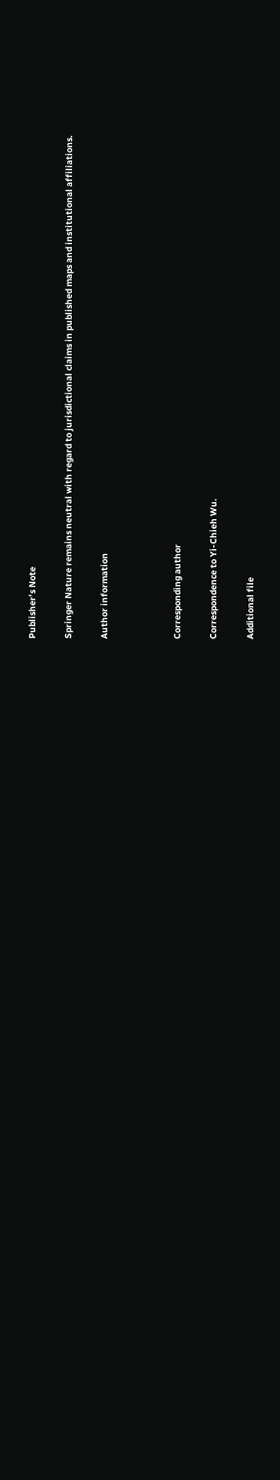Publisher’s Note

Springer Nature remains neutral with regard to jurisdictional claims in published maps and institutional affiliations.

Author information



Corresponding author

Correspondence to Yi-Chieh Wu.

Additional file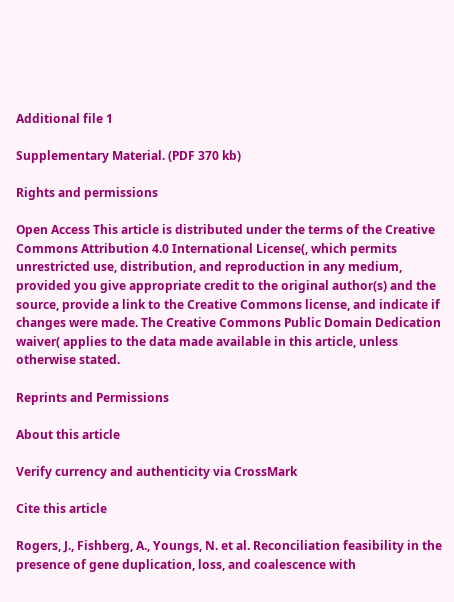Additional file 1

Supplementary Material. (PDF 370 kb)

Rights and permissions

Open Access This article is distributed under the terms of the Creative Commons Attribution 4.0 International License(, which permits unrestricted use, distribution, and reproduction in any medium, provided you give appropriate credit to the original author(s) and the source, provide a link to the Creative Commons license, and indicate if changes were made. The Creative Commons Public Domain Dedication waiver( applies to the data made available in this article, unless otherwise stated.

Reprints and Permissions

About this article

Verify currency and authenticity via CrossMark

Cite this article

Rogers, J., Fishberg, A., Youngs, N. et al. Reconciliation feasibility in the presence of gene duplication, loss, and coalescence with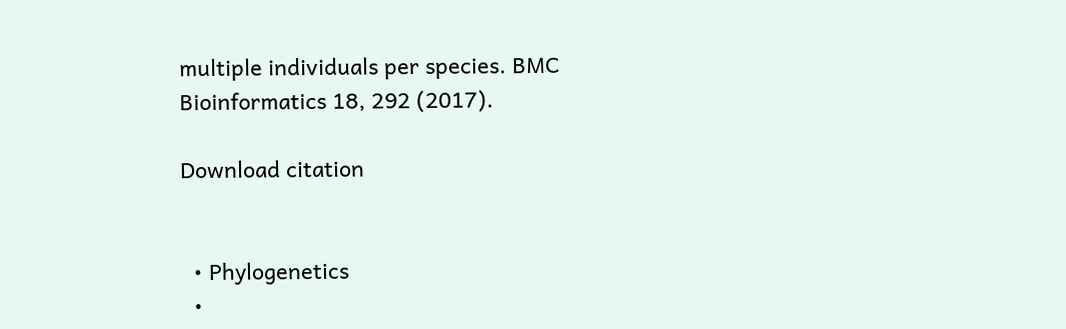multiple individuals per species. BMC Bioinformatics 18, 292 (2017).

Download citation


  • Phylogenetics
  •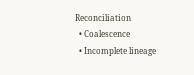Reconciliation
  • Coalescence
  • Incomplete lineage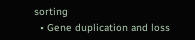sorting
  • Gene duplication and loss